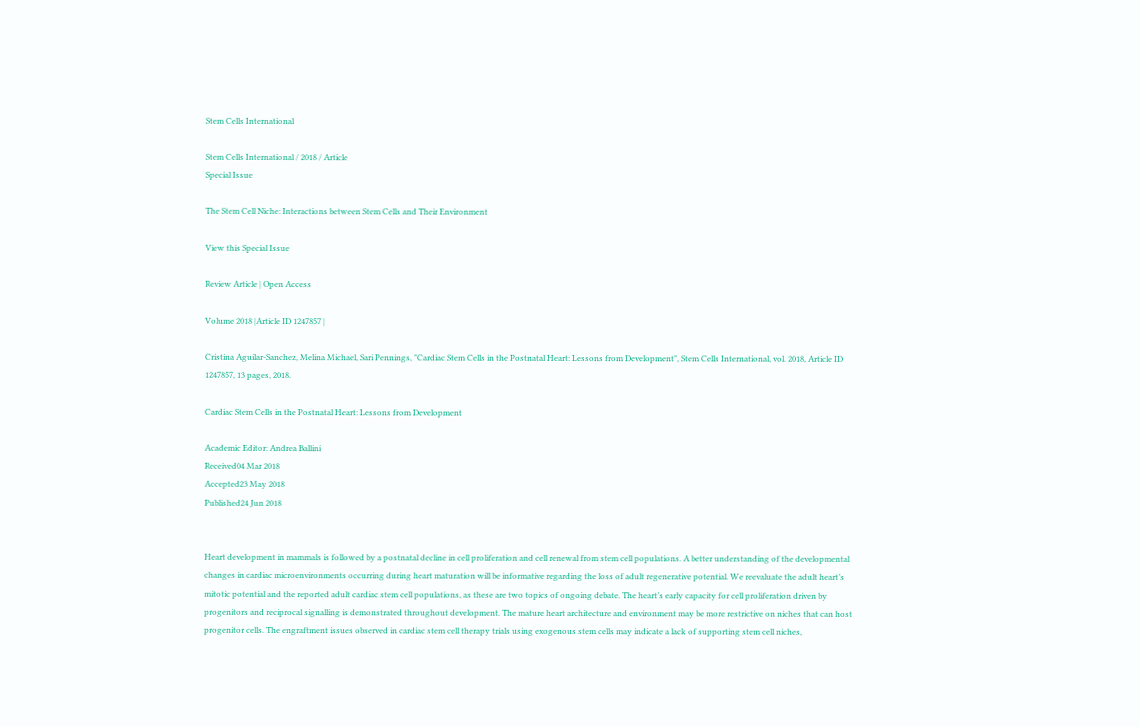Stem Cells International

Stem Cells International / 2018 / Article
Special Issue

The Stem Cell Niche: Interactions between Stem Cells and Their Environment

View this Special Issue

Review Article | Open Access

Volume 2018 |Article ID 1247857 |

Cristina Aguilar-Sanchez, Melina Michael, Sari Pennings, "Cardiac Stem Cells in the Postnatal Heart: Lessons from Development", Stem Cells International, vol. 2018, Article ID 1247857, 13 pages, 2018.

Cardiac Stem Cells in the Postnatal Heart: Lessons from Development

Academic Editor: Andrea Ballini
Received04 Mar 2018
Accepted23 May 2018
Published24 Jun 2018


Heart development in mammals is followed by a postnatal decline in cell proliferation and cell renewal from stem cell populations. A better understanding of the developmental changes in cardiac microenvironments occurring during heart maturation will be informative regarding the loss of adult regenerative potential. We reevaluate the adult heart’s mitotic potential and the reported adult cardiac stem cell populations, as these are two topics of ongoing debate. The heart’s early capacity for cell proliferation driven by progenitors and reciprocal signalling is demonstrated throughout development. The mature heart architecture and environment may be more restrictive on niches that can host progenitor cells. The engraftment issues observed in cardiac stem cell therapy trials using exogenous stem cells may indicate a lack of supporting stem cell niches,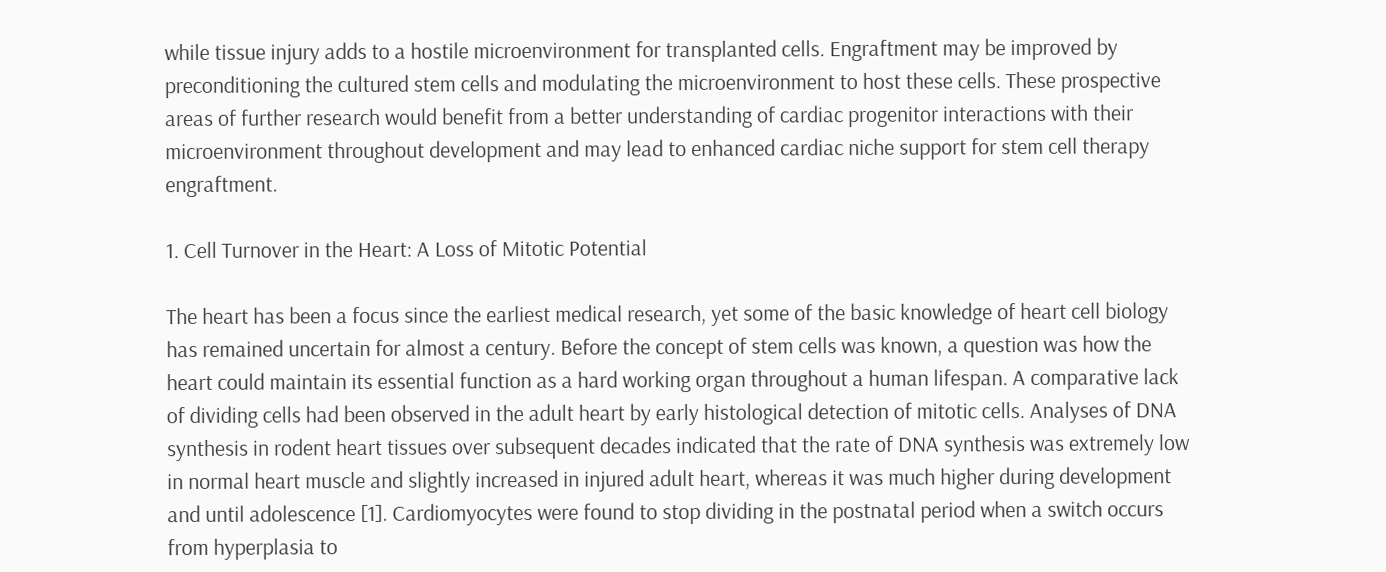while tissue injury adds to a hostile microenvironment for transplanted cells. Engraftment may be improved by preconditioning the cultured stem cells and modulating the microenvironment to host these cells. These prospective areas of further research would benefit from a better understanding of cardiac progenitor interactions with their microenvironment throughout development and may lead to enhanced cardiac niche support for stem cell therapy engraftment.

1. Cell Turnover in the Heart: A Loss of Mitotic Potential

The heart has been a focus since the earliest medical research, yet some of the basic knowledge of heart cell biology has remained uncertain for almost a century. Before the concept of stem cells was known, a question was how the heart could maintain its essential function as a hard working organ throughout a human lifespan. A comparative lack of dividing cells had been observed in the adult heart by early histological detection of mitotic cells. Analyses of DNA synthesis in rodent heart tissues over subsequent decades indicated that the rate of DNA synthesis was extremely low in normal heart muscle and slightly increased in injured adult heart, whereas it was much higher during development and until adolescence [1]. Cardiomyocytes were found to stop dividing in the postnatal period when a switch occurs from hyperplasia to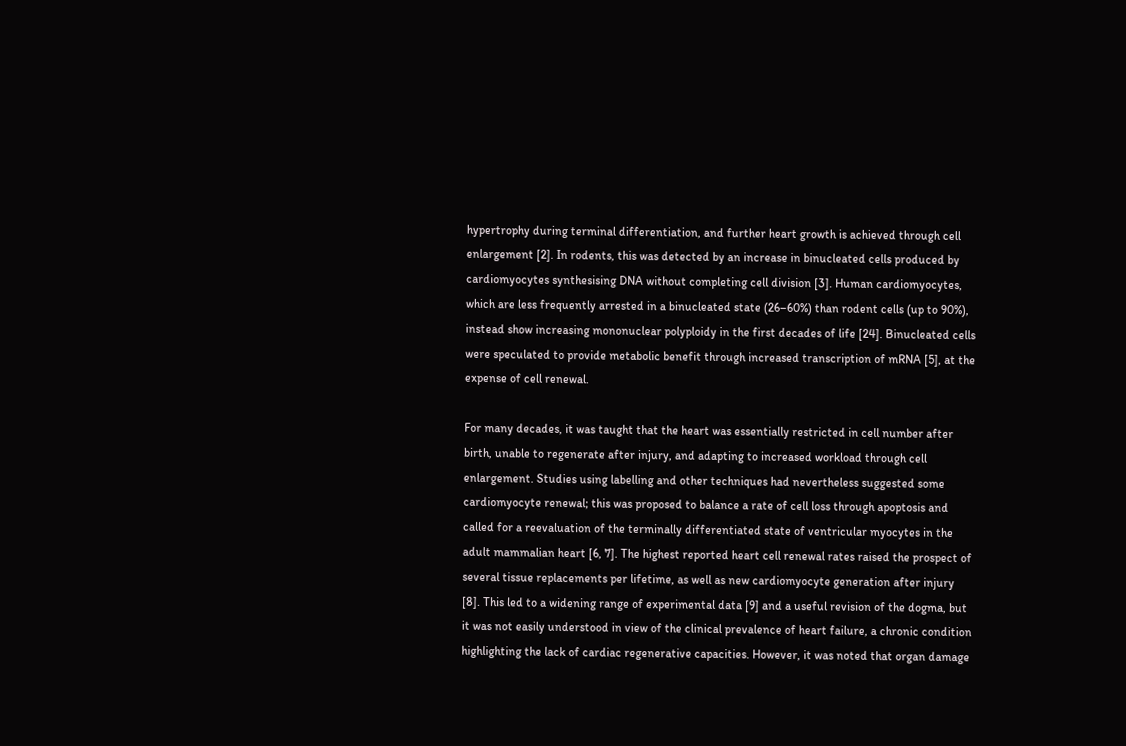hypertrophy during terminal differentiation, and further heart growth is achieved through cell enlargement [2]. In rodents, this was detected by an increase in binucleated cells produced by cardiomyocytes synthesising DNA without completing cell division [3]. Human cardiomyocytes, which are less frequently arrested in a binucleated state (26–60%) than rodent cells (up to 90%), instead show increasing mononuclear polyploidy in the first decades of life [24]. Binucleated cells were speculated to provide metabolic benefit through increased transcription of mRNA [5], at the expense of cell renewal.

For many decades, it was taught that the heart was essentially restricted in cell number after birth, unable to regenerate after injury, and adapting to increased workload through cell enlargement. Studies using labelling and other techniques had nevertheless suggested some cardiomyocyte renewal; this was proposed to balance a rate of cell loss through apoptosis and called for a reevaluation of the terminally differentiated state of ventricular myocytes in the adult mammalian heart [6, 7]. The highest reported heart cell renewal rates raised the prospect of several tissue replacements per lifetime, as well as new cardiomyocyte generation after injury [8]. This led to a widening range of experimental data [9] and a useful revision of the dogma, but it was not easily understood in view of the clinical prevalence of heart failure, a chronic condition highlighting the lack of cardiac regenerative capacities. However, it was noted that organ damage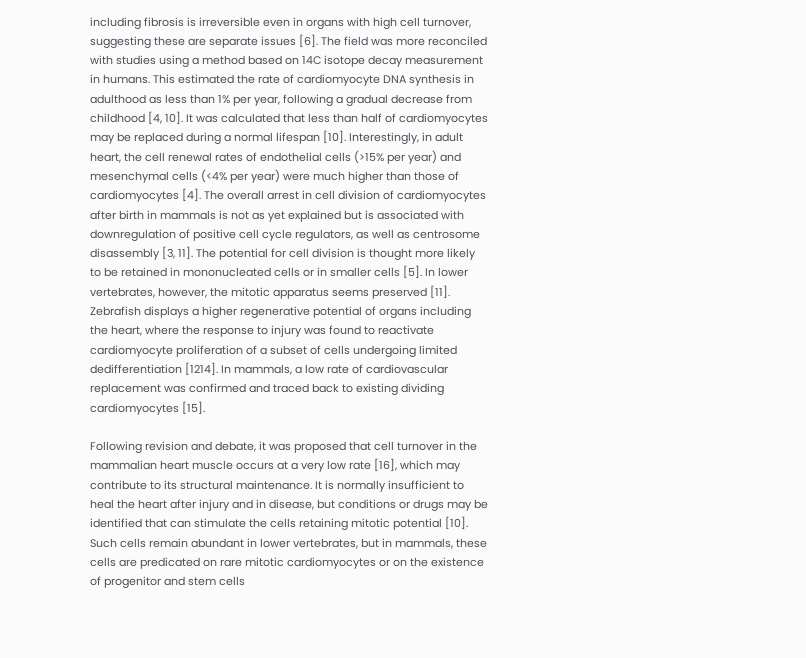including fibrosis is irreversible even in organs with high cell turnover, suggesting these are separate issues [6]. The field was more reconciled with studies using a method based on 14C isotope decay measurement in humans. This estimated the rate of cardiomyocyte DNA synthesis in adulthood as less than 1% per year, following a gradual decrease from childhood [4, 10]. It was calculated that less than half of cardiomyocytes may be replaced during a normal lifespan [10]. Interestingly, in adult heart, the cell renewal rates of endothelial cells (>15% per year) and mesenchymal cells (<4% per year) were much higher than those of cardiomyocytes [4]. The overall arrest in cell division of cardiomyocytes after birth in mammals is not as yet explained but is associated with downregulation of positive cell cycle regulators, as well as centrosome disassembly [3, 11]. The potential for cell division is thought more likely to be retained in mononucleated cells or in smaller cells [5]. In lower vertebrates, however, the mitotic apparatus seems preserved [11]. Zebrafish displays a higher regenerative potential of organs including the heart, where the response to injury was found to reactivate cardiomyocyte proliferation of a subset of cells undergoing limited dedifferentiation [1214]. In mammals, a low rate of cardiovascular replacement was confirmed and traced back to existing dividing cardiomyocytes [15].

Following revision and debate, it was proposed that cell turnover in the mammalian heart muscle occurs at a very low rate [16], which may contribute to its structural maintenance. It is normally insufficient to heal the heart after injury and in disease, but conditions or drugs may be identified that can stimulate the cells retaining mitotic potential [10]. Such cells remain abundant in lower vertebrates, but in mammals, these cells are predicated on rare mitotic cardiomyocytes or on the existence of progenitor and stem cells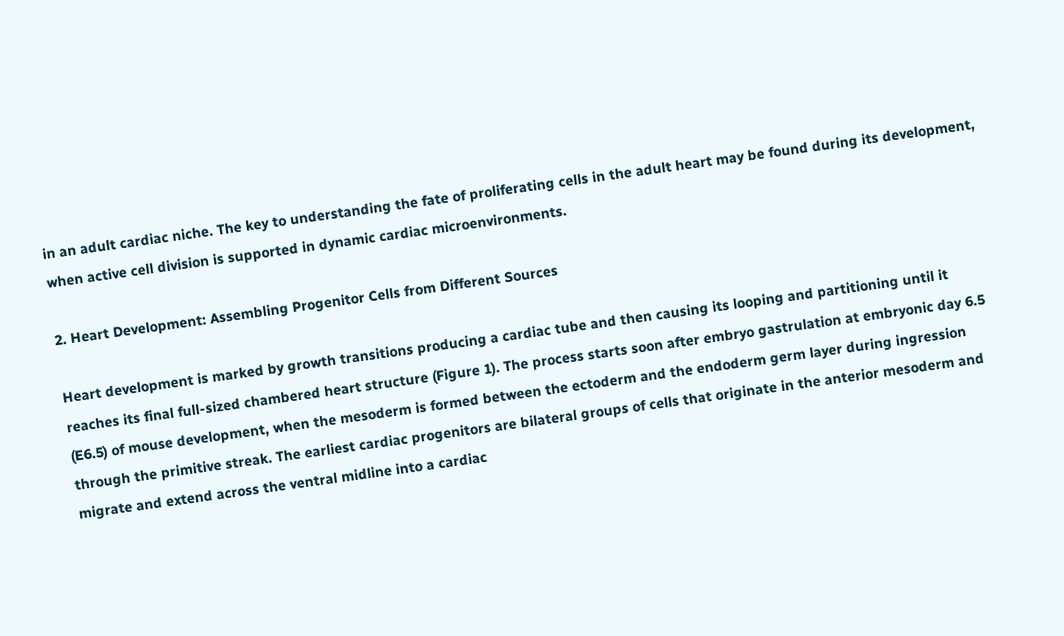in an adult cardiac niche. The key to understanding the fate of proliferating cells in the adult heart may be found during its development, when active cell division is supported in dynamic cardiac microenvironments.

2. Heart Development: Assembling Progenitor Cells from Different Sources

Heart development is marked by growth transitions producing a cardiac tube and then causing its looping and partitioning until it reaches its final full-sized chambered heart structure (Figure 1). The process starts soon after embryo gastrulation at embryonic day 6.5 (E6.5) of mouse development, when the mesoderm is formed between the ectoderm and the endoderm germ layer during ingression through the primitive streak. The earliest cardiac progenitors are bilateral groups of cells that originate in the anterior mesoderm and migrate and extend across the ventral midline into a cardiac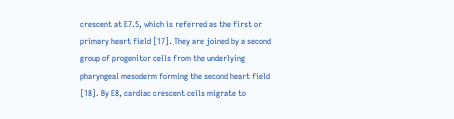crescent at E7.5, which is referred as the first or primary heart field [17]. They are joined by a second group of progenitor cells from the underlying pharyngeal mesoderm forming the second heart field [18]. By E8, cardiac crescent cells migrate to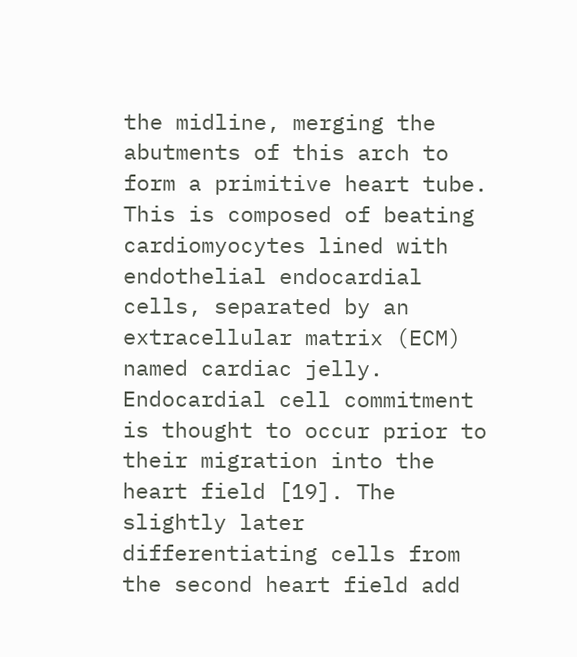the midline, merging the abutments of this arch to form a primitive heart tube. This is composed of beating cardiomyocytes lined with endothelial endocardial cells, separated by an extracellular matrix (ECM) named cardiac jelly. Endocardial cell commitment is thought to occur prior to their migration into the heart field [19]. The slightly later differentiating cells from the second heart field add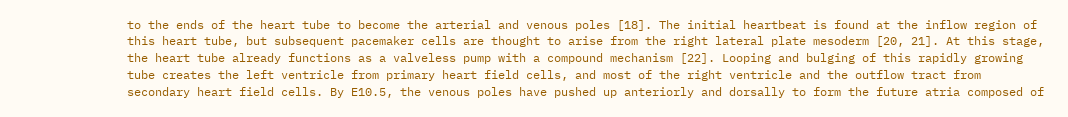to the ends of the heart tube to become the arterial and venous poles [18]. The initial heartbeat is found at the inflow region of this heart tube, but subsequent pacemaker cells are thought to arise from the right lateral plate mesoderm [20, 21]. At this stage, the heart tube already functions as a valveless pump with a compound mechanism [22]. Looping and bulging of this rapidly growing tube creates the left ventricle from primary heart field cells, and most of the right ventricle and the outflow tract from secondary heart field cells. By E10.5, the venous poles have pushed up anteriorly and dorsally to form the future atria composed of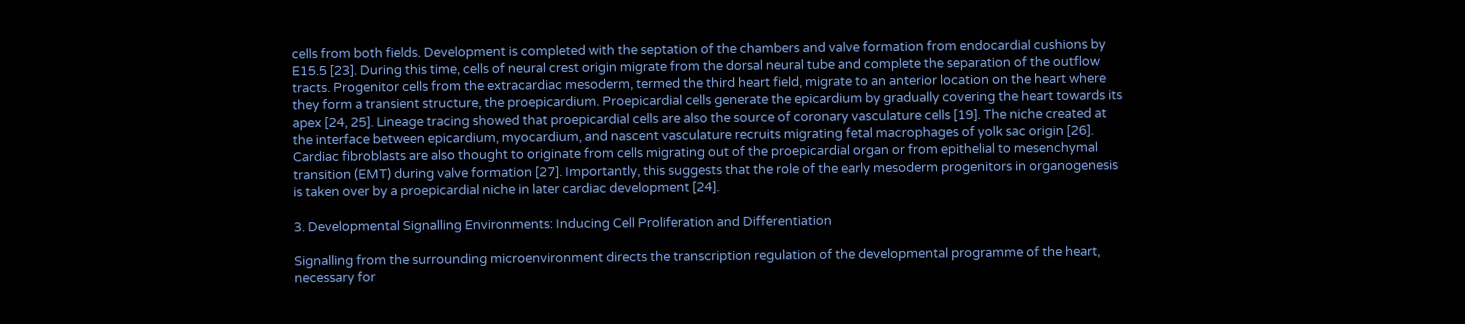cells from both fields. Development is completed with the septation of the chambers and valve formation from endocardial cushions by E15.5 [23]. During this time, cells of neural crest origin migrate from the dorsal neural tube and complete the separation of the outflow tracts. Progenitor cells from the extracardiac mesoderm, termed the third heart field, migrate to an anterior location on the heart where they form a transient structure, the proepicardium. Proepicardial cells generate the epicardium by gradually covering the heart towards its apex [24, 25]. Lineage tracing showed that proepicardial cells are also the source of coronary vasculature cells [19]. The niche created at the interface between epicardium, myocardium, and nascent vasculature recruits migrating fetal macrophages of yolk sac origin [26]. Cardiac fibroblasts are also thought to originate from cells migrating out of the proepicardial organ or from epithelial to mesenchymal transition (EMT) during valve formation [27]. Importantly, this suggests that the role of the early mesoderm progenitors in organogenesis is taken over by a proepicardial niche in later cardiac development [24].

3. Developmental Signalling Environments: Inducing Cell Proliferation and Differentiation

Signalling from the surrounding microenvironment directs the transcription regulation of the developmental programme of the heart, necessary for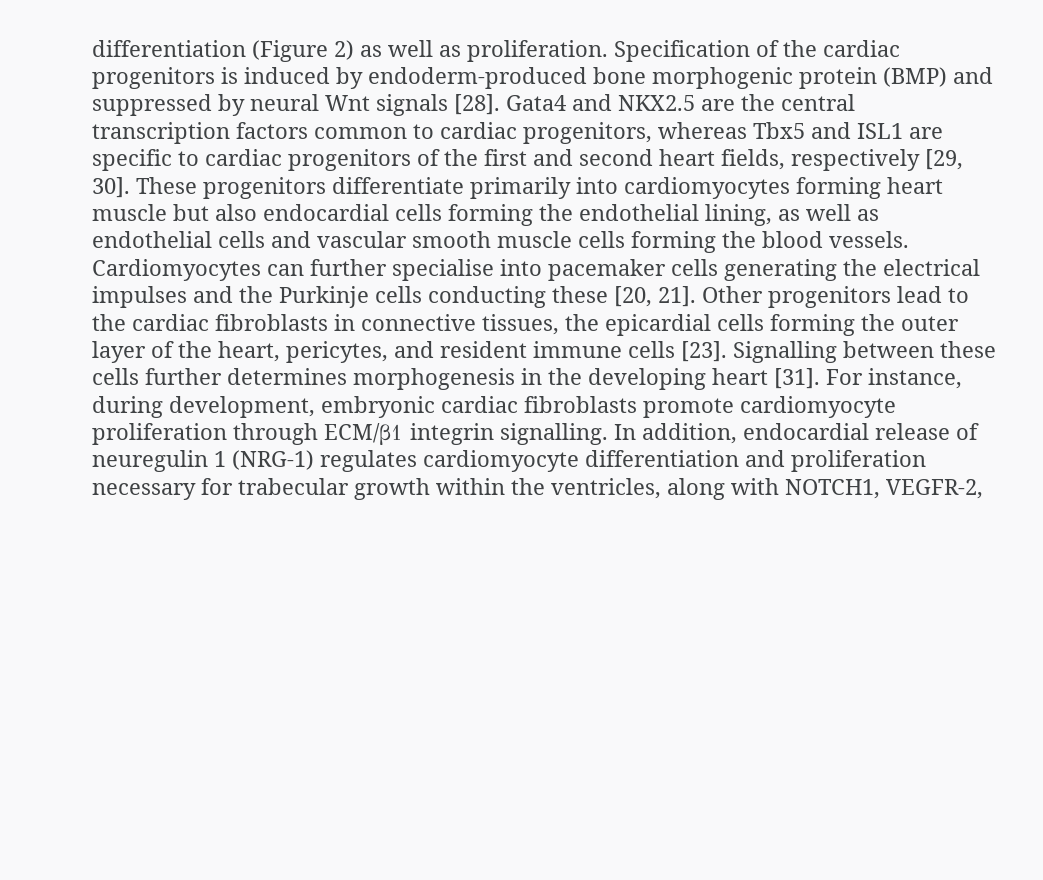differentiation (Figure 2) as well as proliferation. Specification of the cardiac progenitors is induced by endoderm-produced bone morphogenic protein (BMP) and suppressed by neural Wnt signals [28]. Gata4 and NKX2.5 are the central transcription factors common to cardiac progenitors, whereas Tbx5 and ISL1 are specific to cardiac progenitors of the first and second heart fields, respectively [29, 30]. These progenitors differentiate primarily into cardiomyocytes forming heart muscle but also endocardial cells forming the endothelial lining, as well as endothelial cells and vascular smooth muscle cells forming the blood vessels. Cardiomyocytes can further specialise into pacemaker cells generating the electrical impulses and the Purkinje cells conducting these [20, 21]. Other progenitors lead to the cardiac fibroblasts in connective tissues, the epicardial cells forming the outer layer of the heart, pericytes, and resident immune cells [23]. Signalling between these cells further determines morphogenesis in the developing heart [31]. For instance, during development, embryonic cardiac fibroblasts promote cardiomyocyte proliferation through ECM/β1 integrin signalling. In addition, endocardial release of neuregulin 1 (NRG-1) regulates cardiomyocyte differentiation and proliferation necessary for trabecular growth within the ventricles, along with NOTCH1, VEGFR-2,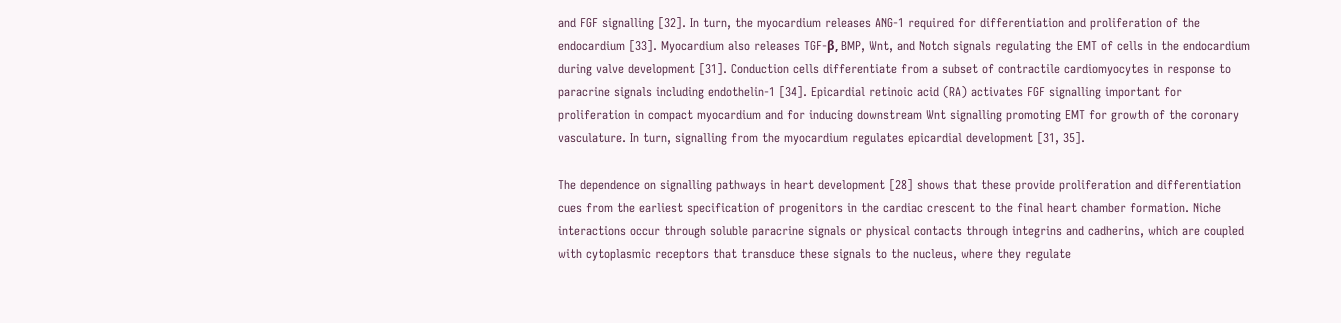and FGF signalling [32]. In turn, the myocardium releases ANG-1 required for differentiation and proliferation of the endocardium [33]. Myocardium also releases TGF-β, BMP, Wnt, and Notch signals regulating the EMT of cells in the endocardium during valve development [31]. Conduction cells differentiate from a subset of contractile cardiomyocytes in response to paracrine signals including endothelin-1 [34]. Epicardial retinoic acid (RA) activates FGF signalling important for proliferation in compact myocardium and for inducing downstream Wnt signalling promoting EMT for growth of the coronary vasculature. In turn, signalling from the myocardium regulates epicardial development [31, 35].

The dependence on signalling pathways in heart development [28] shows that these provide proliferation and differentiation cues from the earliest specification of progenitors in the cardiac crescent to the final heart chamber formation. Niche interactions occur through soluble paracrine signals or physical contacts through integrins and cadherins, which are coupled with cytoplasmic receptors that transduce these signals to the nucleus, where they regulate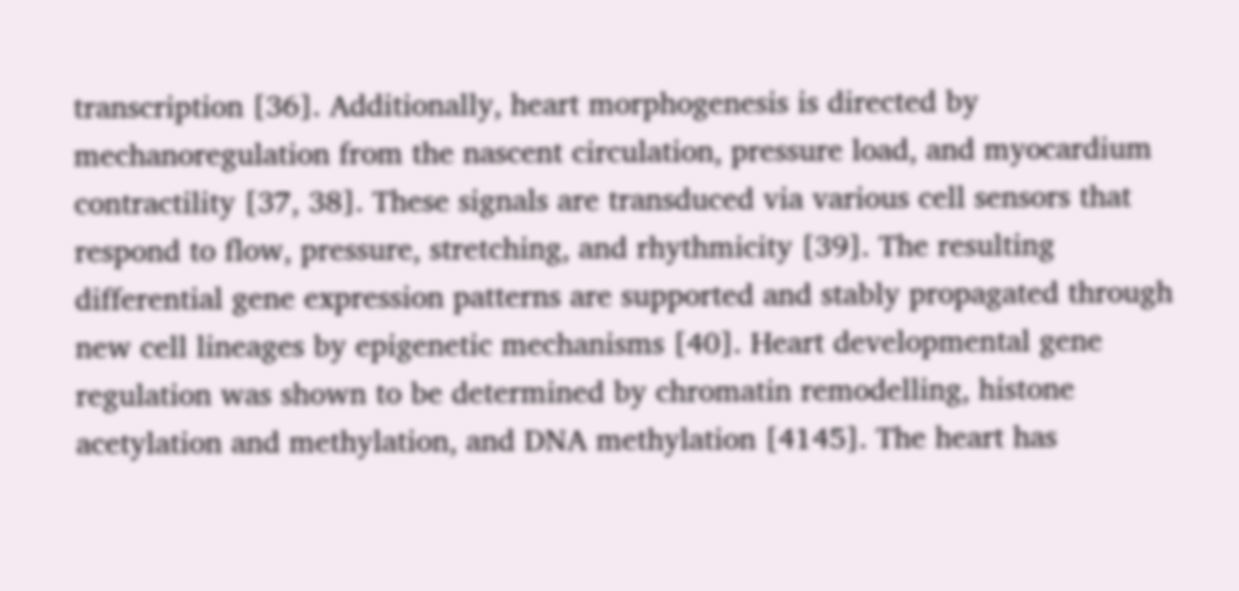transcription [36]. Additionally, heart morphogenesis is directed by mechanoregulation from the nascent circulation, pressure load, and myocardium contractility [37, 38]. These signals are transduced via various cell sensors that respond to flow, pressure, stretching, and rhythmicity [39]. The resulting differential gene expression patterns are supported and stably propagated through new cell lineages by epigenetic mechanisms [40]. Heart developmental gene regulation was shown to be determined by chromatin remodelling, histone acetylation and methylation, and DNA methylation [4145]. The heart has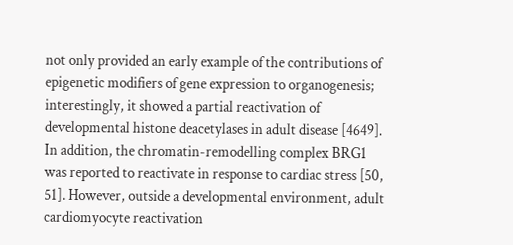not only provided an early example of the contributions of epigenetic modifiers of gene expression to organogenesis; interestingly, it showed a partial reactivation of developmental histone deacetylases in adult disease [4649]. In addition, the chromatin-remodelling complex BRG1 was reported to reactivate in response to cardiac stress [50, 51]. However, outside a developmental environment, adult cardiomyocyte reactivation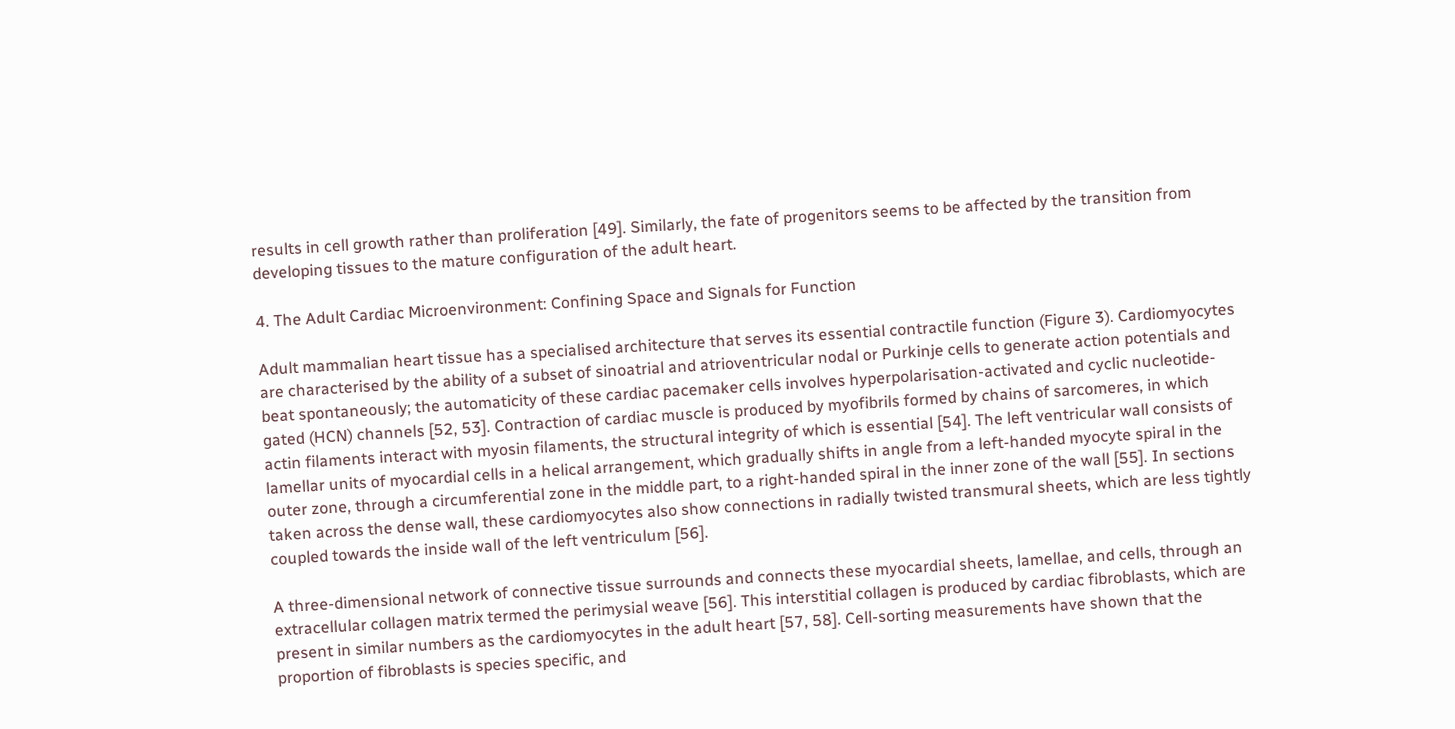results in cell growth rather than proliferation [49]. Similarly, the fate of progenitors seems to be affected by the transition from developing tissues to the mature configuration of the adult heart.

4. The Adult Cardiac Microenvironment: Confining Space and Signals for Function

Adult mammalian heart tissue has a specialised architecture that serves its essential contractile function (Figure 3). Cardiomyocytes are characterised by the ability of a subset of sinoatrial and atrioventricular nodal or Purkinje cells to generate action potentials and beat spontaneously; the automaticity of these cardiac pacemaker cells involves hyperpolarisation-activated and cyclic nucleotide-gated (HCN) channels [52, 53]. Contraction of cardiac muscle is produced by myofibrils formed by chains of sarcomeres, in which actin filaments interact with myosin filaments, the structural integrity of which is essential [54]. The left ventricular wall consists of lamellar units of myocardial cells in a helical arrangement, which gradually shifts in angle from a left-handed myocyte spiral in the outer zone, through a circumferential zone in the middle part, to a right-handed spiral in the inner zone of the wall [55]. In sections taken across the dense wall, these cardiomyocytes also show connections in radially twisted transmural sheets, which are less tightly coupled towards the inside wall of the left ventriculum [56].

A three-dimensional network of connective tissue surrounds and connects these myocardial sheets, lamellae, and cells, through an extracellular collagen matrix termed the perimysial weave [56]. This interstitial collagen is produced by cardiac fibroblasts, which are present in similar numbers as the cardiomyocytes in the adult heart [57, 58]. Cell-sorting measurements have shown that the proportion of fibroblasts is species specific, and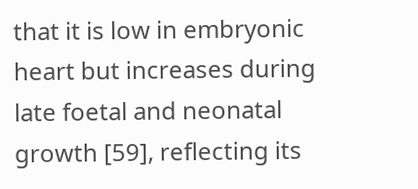that it is low in embryonic heart but increases during late foetal and neonatal growth [59], reflecting its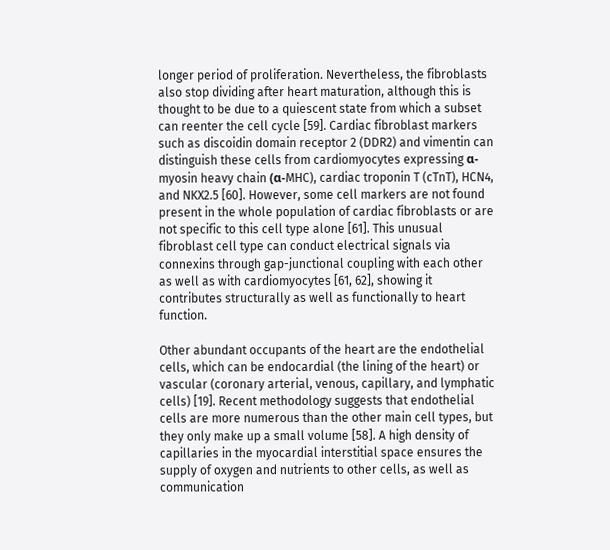longer period of proliferation. Nevertheless, the fibroblasts also stop dividing after heart maturation, although this is thought to be due to a quiescent state from which a subset can reenter the cell cycle [59]. Cardiac fibroblast markers such as discoidin domain receptor 2 (DDR2) and vimentin can distinguish these cells from cardiomyocytes expressing α-myosin heavy chain (α-MHC), cardiac troponin T (cTnT), HCN4, and NKX2.5 [60]. However, some cell markers are not found present in the whole population of cardiac fibroblasts or are not specific to this cell type alone [61]. This unusual fibroblast cell type can conduct electrical signals via connexins through gap-junctional coupling with each other as well as with cardiomyocytes [61, 62], showing it contributes structurally as well as functionally to heart function.

Other abundant occupants of the heart are the endothelial cells, which can be endocardial (the lining of the heart) or vascular (coronary arterial, venous, capillary, and lymphatic cells) [19]. Recent methodology suggests that endothelial cells are more numerous than the other main cell types, but they only make up a small volume [58]. A high density of capillaries in the myocardial interstitial space ensures the supply of oxygen and nutrients to other cells, as well as communication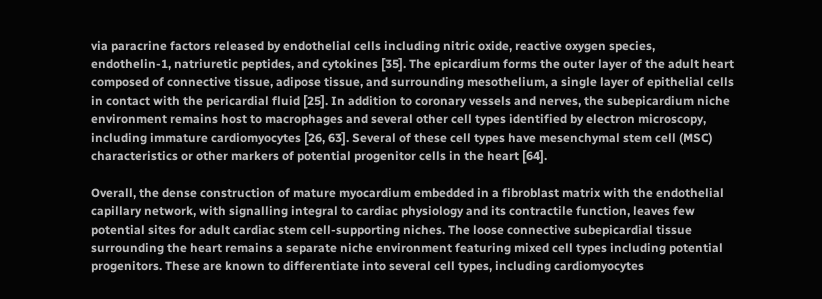via paracrine factors released by endothelial cells including nitric oxide, reactive oxygen species, endothelin-1, natriuretic peptides, and cytokines [35]. The epicardium forms the outer layer of the adult heart composed of connective tissue, adipose tissue, and surrounding mesothelium, a single layer of epithelial cells in contact with the pericardial fluid [25]. In addition to coronary vessels and nerves, the subepicardium niche environment remains host to macrophages and several other cell types identified by electron microscopy, including immature cardiomyocytes [26, 63]. Several of these cell types have mesenchymal stem cell (MSC) characteristics or other markers of potential progenitor cells in the heart [64].

Overall, the dense construction of mature myocardium embedded in a fibroblast matrix with the endothelial capillary network, with signalling integral to cardiac physiology and its contractile function, leaves few potential sites for adult cardiac stem cell-supporting niches. The loose connective subepicardial tissue surrounding the heart remains a separate niche environment featuring mixed cell types including potential progenitors. These are known to differentiate into several cell types, including cardiomyocytes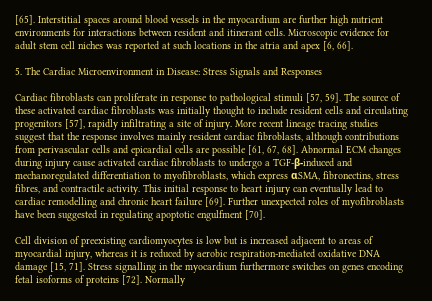[65]. Interstitial spaces around blood vessels in the myocardium are further high nutrient environments for interactions between resident and itinerant cells. Microscopic evidence for adult stem cell niches was reported at such locations in the atria and apex [6, 66].

5. The Cardiac Microenvironment in Disease: Stress Signals and Responses

Cardiac fibroblasts can proliferate in response to pathological stimuli [57, 59]. The source of these activated cardiac fibroblasts was initially thought to include resident cells and circulating progenitors [57], rapidly infiltrating a site of injury. More recent lineage tracing studies suggest that the response involves mainly resident cardiac fibroblasts, although contributions from perivascular cells and epicardial cells are possible [61, 67, 68]. Abnormal ECM changes during injury cause activated cardiac fibroblasts to undergo a TGF-β-induced and mechanoregulated differentiation to myofibroblasts, which express αSMA, fibronectins, stress fibres, and contractile activity. This initial response to heart injury can eventually lead to cardiac remodelling and chronic heart failure [69]. Further unexpected roles of myofibroblasts have been suggested in regulating apoptotic engulfment [70].

Cell division of preexisting cardiomyocytes is low but is increased adjacent to areas of myocardial injury, whereas it is reduced by aerobic respiration-mediated oxidative DNA damage [15, 71]. Stress signalling in the myocardium furthermore switches on genes encoding fetal isoforms of proteins [72]. Normally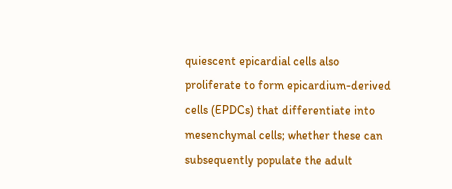quiescent epicardial cells also proliferate to form epicardium-derived cells (EPDCs) that differentiate into mesenchymal cells; whether these can subsequently populate the adult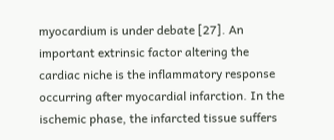myocardium is under debate [27]. An important extrinsic factor altering the cardiac niche is the inflammatory response occurring after myocardial infarction. In the ischemic phase, the infarcted tissue suffers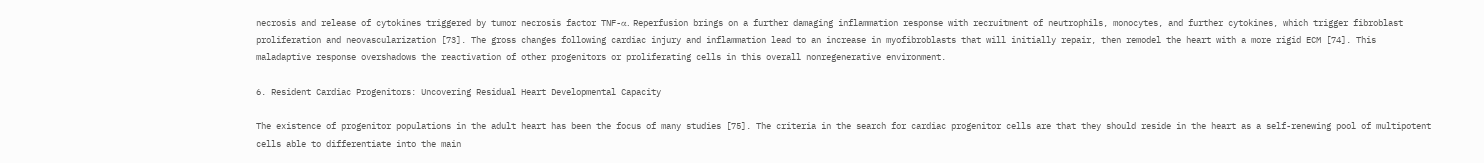necrosis and release of cytokines triggered by tumor necrosis factor TNF-α. Reperfusion brings on a further damaging inflammation response with recruitment of neutrophils, monocytes, and further cytokines, which trigger fibroblast proliferation and neovascularization [73]. The gross changes following cardiac injury and inflammation lead to an increase in myofibroblasts that will initially repair, then remodel the heart with a more rigid ECM [74]. This maladaptive response overshadows the reactivation of other progenitors or proliferating cells in this overall nonregenerative environment.

6. Resident Cardiac Progenitors: Uncovering Residual Heart Developmental Capacity

The existence of progenitor populations in the adult heart has been the focus of many studies [75]. The criteria in the search for cardiac progenitor cells are that they should reside in the heart as a self-renewing pool of multipotent cells able to differentiate into the main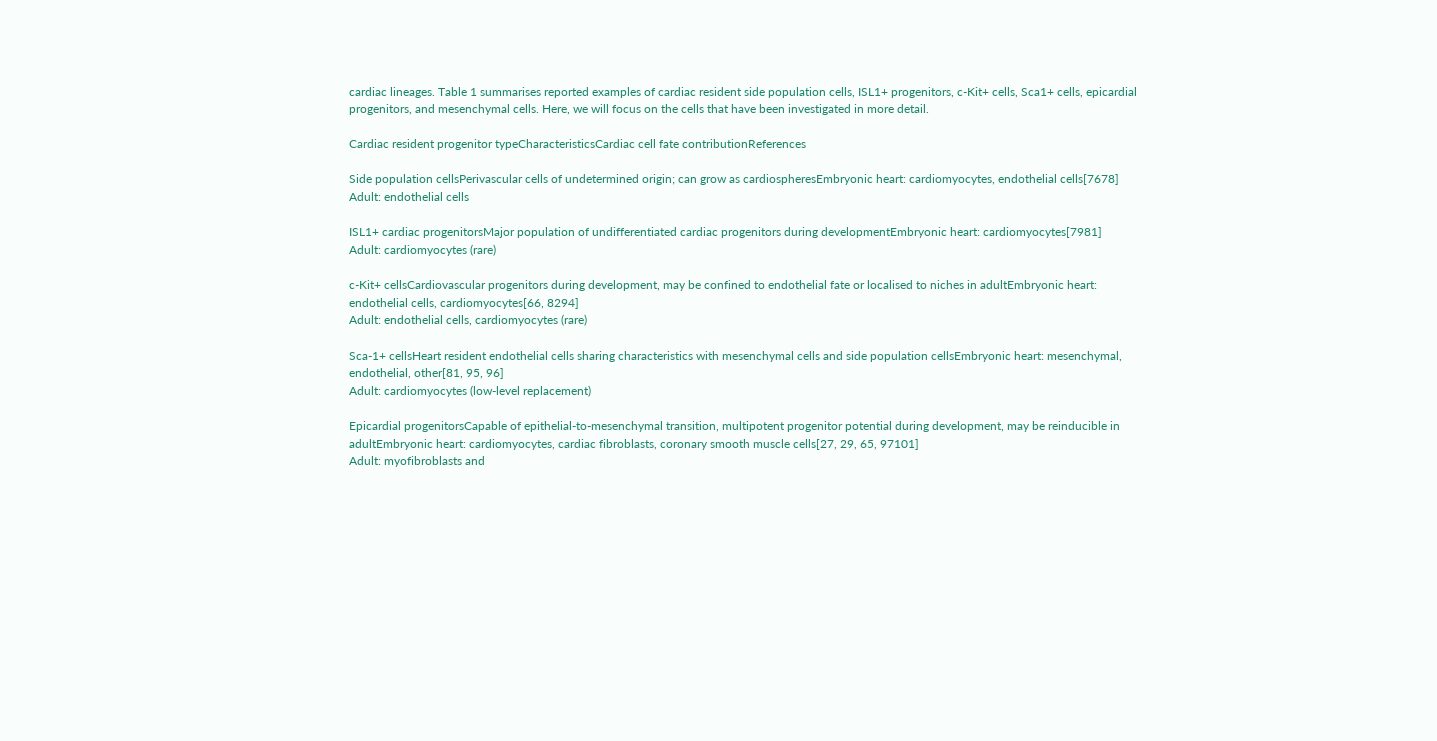cardiac lineages. Table 1 summarises reported examples of cardiac resident side population cells, ISL1+ progenitors, c-Kit+ cells, Sca1+ cells, epicardial progenitors, and mesenchymal cells. Here, we will focus on the cells that have been investigated in more detail.

Cardiac resident progenitor typeCharacteristicsCardiac cell fate contributionReferences

Side population cellsPerivascular cells of undetermined origin; can grow as cardiospheresEmbryonic heart: cardiomyocytes, endothelial cells[7678]
Adult: endothelial cells

ISL1+ cardiac progenitorsMajor population of undifferentiated cardiac progenitors during developmentEmbryonic heart: cardiomyocytes[7981]
Adult: cardiomyocytes (rare)

c-Kit+ cellsCardiovascular progenitors during development, may be confined to endothelial fate or localised to niches in adultEmbryonic heart: endothelial cells, cardiomyocytes[66, 8294]
Adult: endothelial cells, cardiomyocytes (rare)

Sca-1+ cellsHeart resident endothelial cells sharing characteristics with mesenchymal cells and side population cellsEmbryonic heart: mesenchymal, endothelial, other[81, 95, 96]
Adult: cardiomyocytes (low-level replacement)

Epicardial progenitorsCapable of epithelial-to-mesenchymal transition, multipotent progenitor potential during development, may be reinducible in adultEmbryonic heart: cardiomyocytes, cardiac fibroblasts, coronary smooth muscle cells[27, 29, 65, 97101]
Adult: myofibroblasts and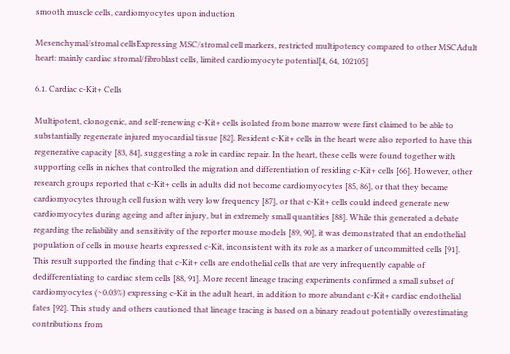smooth muscle cells, cardiomyocytes upon induction

Mesenchymal/stromal cellsExpressing MSC/stromal cell markers, restricted multipotency compared to other MSCAdult heart: mainly cardiac stromal/fibroblast cells, limited cardiomyocyte potential[4, 64, 102105]

6.1. Cardiac c-Kit+ Cells

Multipotent, clonogenic, and self-renewing c-Kit+ cells isolated from bone marrow were first claimed to be able to substantially regenerate injured myocardial tissue [82]. Resident c-Kit+ cells in the heart were also reported to have this regenerative capacity [83, 84], suggesting a role in cardiac repair. In the heart, these cells were found together with supporting cells in niches that controlled the migration and differentiation of residing c-Kit+ cells [66]. However, other research groups reported that c-Kit+ cells in adults did not become cardiomyocytes [85, 86], or that they became cardiomyocytes through cell fusion with very low frequency [87], or that c-Kit+ cells could indeed generate new cardiomyocytes during ageing and after injury, but in extremely small quantities [88]. While this generated a debate regarding the reliability and sensitivity of the reporter mouse models [89, 90], it was demonstrated that an endothelial population of cells in mouse hearts expressed c-Kit, inconsistent with its role as a marker of uncommitted cells [91]. This result supported the finding that c-Kit+ cells are endothelial cells that are very infrequently capable of dedifferentiating to cardiac stem cells [88, 91]. More recent lineage tracing experiments confirmed a small subset of cardiomyocytes (∼0.03%) expressing c-Kit in the adult heart, in addition to more abundant c-Kit+ cardiac endothelial fates [92]. This study and others cautioned that lineage tracing is based on a binary readout potentially overestimating contributions from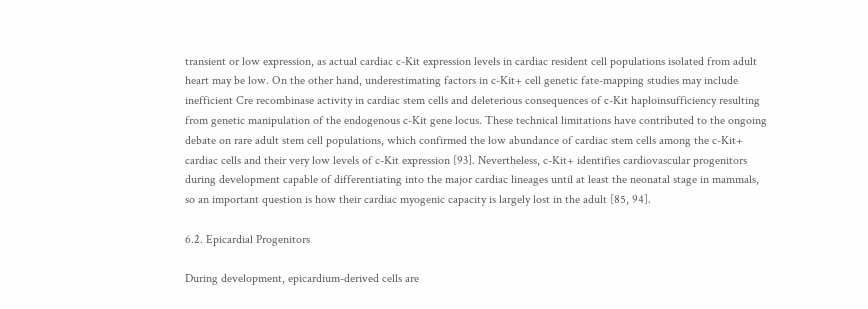transient or low expression, as actual cardiac c-Kit expression levels in cardiac resident cell populations isolated from adult heart may be low. On the other hand, underestimating factors in c-Kit+ cell genetic fate-mapping studies may include inefficient Cre recombinase activity in cardiac stem cells and deleterious consequences of c-Kit haploinsufficiency resulting from genetic manipulation of the endogenous c-Kit gene locus. These technical limitations have contributed to the ongoing debate on rare adult stem cell populations, which confirmed the low abundance of cardiac stem cells among the c-Kit+ cardiac cells and their very low levels of c-Kit expression [93]. Nevertheless, c-Kit+ identifies cardiovascular progenitors during development capable of differentiating into the major cardiac lineages until at least the neonatal stage in mammals, so an important question is how their cardiac myogenic capacity is largely lost in the adult [85, 94].

6.2. Epicardial Progenitors

During development, epicardium-derived cells are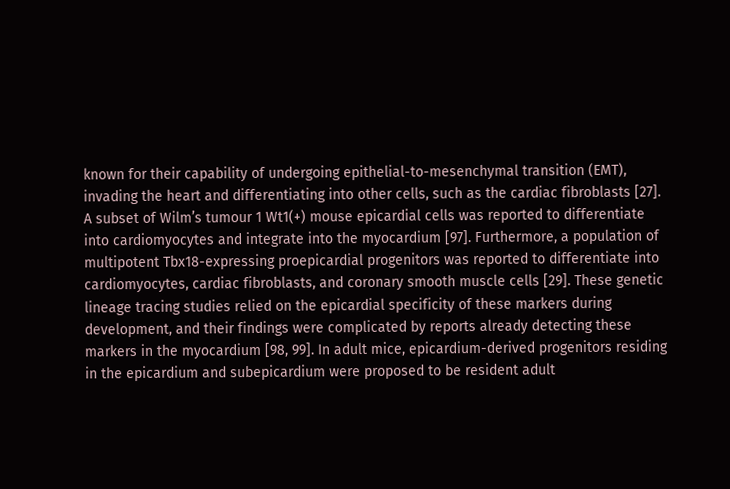known for their capability of undergoing epithelial-to-mesenchymal transition (EMT), invading the heart and differentiating into other cells, such as the cardiac fibroblasts [27]. A subset of Wilm’s tumour 1 Wt1(+) mouse epicardial cells was reported to differentiate into cardiomyocytes and integrate into the myocardium [97]. Furthermore, a population of multipotent Tbx18-expressing proepicardial progenitors was reported to differentiate into cardiomyocytes, cardiac fibroblasts, and coronary smooth muscle cells [29]. These genetic lineage tracing studies relied on the epicardial specificity of these markers during development, and their findings were complicated by reports already detecting these markers in the myocardium [98, 99]. In adult mice, epicardium-derived progenitors residing in the epicardium and subepicardium were proposed to be resident adult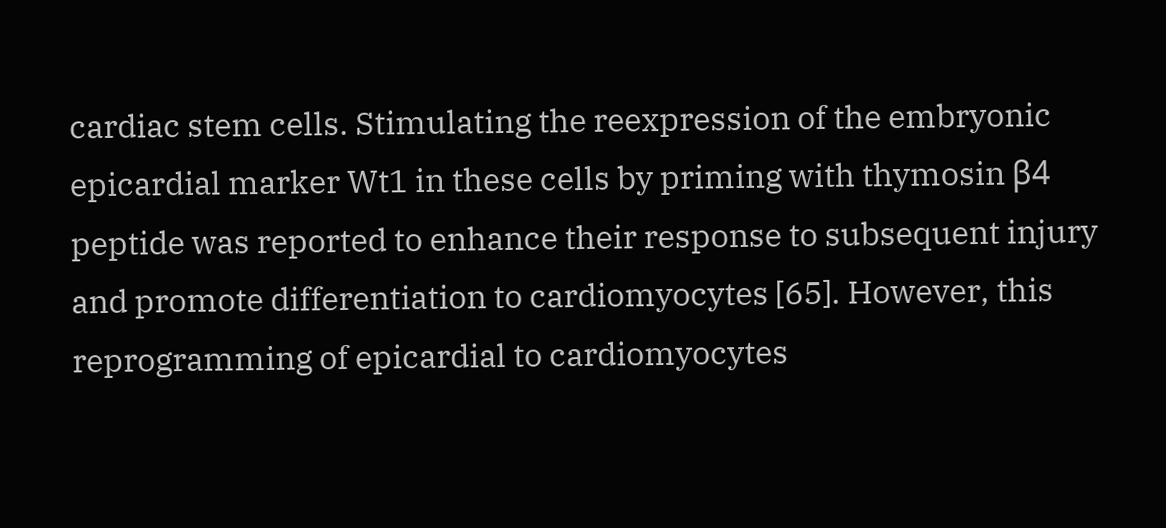cardiac stem cells. Stimulating the reexpression of the embryonic epicardial marker Wt1 in these cells by priming with thymosin β4 peptide was reported to enhance their response to subsequent injury and promote differentiation to cardiomyocytes [65]. However, this reprogramming of epicardial to cardiomyocytes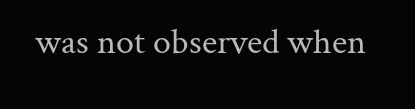was not observed when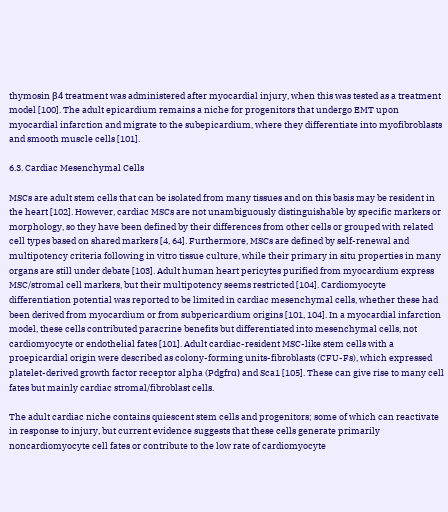thymosin β4 treatment was administered after myocardial injury, when this was tested as a treatment model [100]. The adult epicardium remains a niche for progenitors that undergo EMT upon myocardial infarction and migrate to the subepicardium, where they differentiate into myofibroblasts and smooth muscle cells [101].

6.3. Cardiac Mesenchymal Cells

MSCs are adult stem cells that can be isolated from many tissues and on this basis may be resident in the heart [102]. However, cardiac MSCs are not unambiguously distinguishable by specific markers or morphology, so they have been defined by their differences from other cells or grouped with related cell types based on shared markers [4, 64]. Furthermore, MSCs are defined by self-renewal and multipotency criteria following in vitro tissue culture, while their primary in situ properties in many organs are still under debate [103]. Adult human heart pericytes purified from myocardium express MSC/stromal cell markers, but their multipotency seems restricted [104]. Cardiomyocyte differentiation potential was reported to be limited in cardiac mesenchymal cells, whether these had been derived from myocardium or from subpericardium origins [101, 104]. In a myocardial infarction model, these cells contributed paracrine benefits but differentiated into mesenchymal cells, not cardiomyocyte or endothelial fates [101]. Adult cardiac-resident MSC-like stem cells with a proepicardial origin were described as colony-forming units-fibroblasts (CFU-Fs), which expressed platelet-derived growth factor receptor alpha (Pdgfrα) and Sca1 [105]. These can give rise to many cell fates but mainly cardiac stromal/fibroblast cells.

The adult cardiac niche contains quiescent stem cells and progenitors; some of which can reactivate in response to injury, but current evidence suggests that these cells generate primarily noncardiomyocyte cell fates or contribute to the low rate of cardiomyocyte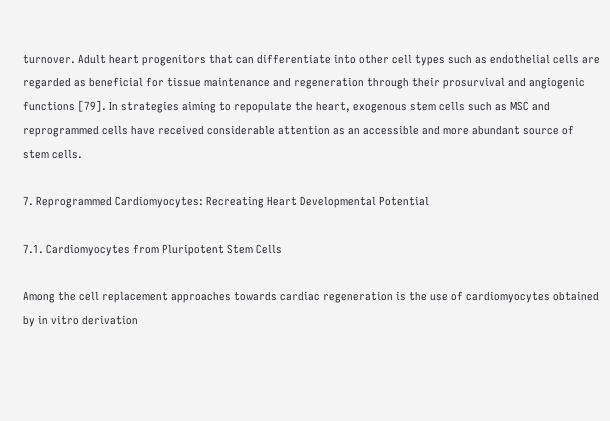turnover. Adult heart progenitors that can differentiate into other cell types such as endothelial cells are regarded as beneficial for tissue maintenance and regeneration through their prosurvival and angiogenic functions [79]. In strategies aiming to repopulate the heart, exogenous stem cells such as MSC and reprogrammed cells have received considerable attention as an accessible and more abundant source of stem cells.

7. Reprogrammed Cardiomyocytes: Recreating Heart Developmental Potential

7.1. Cardiomyocytes from Pluripotent Stem Cells

Among the cell replacement approaches towards cardiac regeneration is the use of cardiomyocytes obtained by in vitro derivation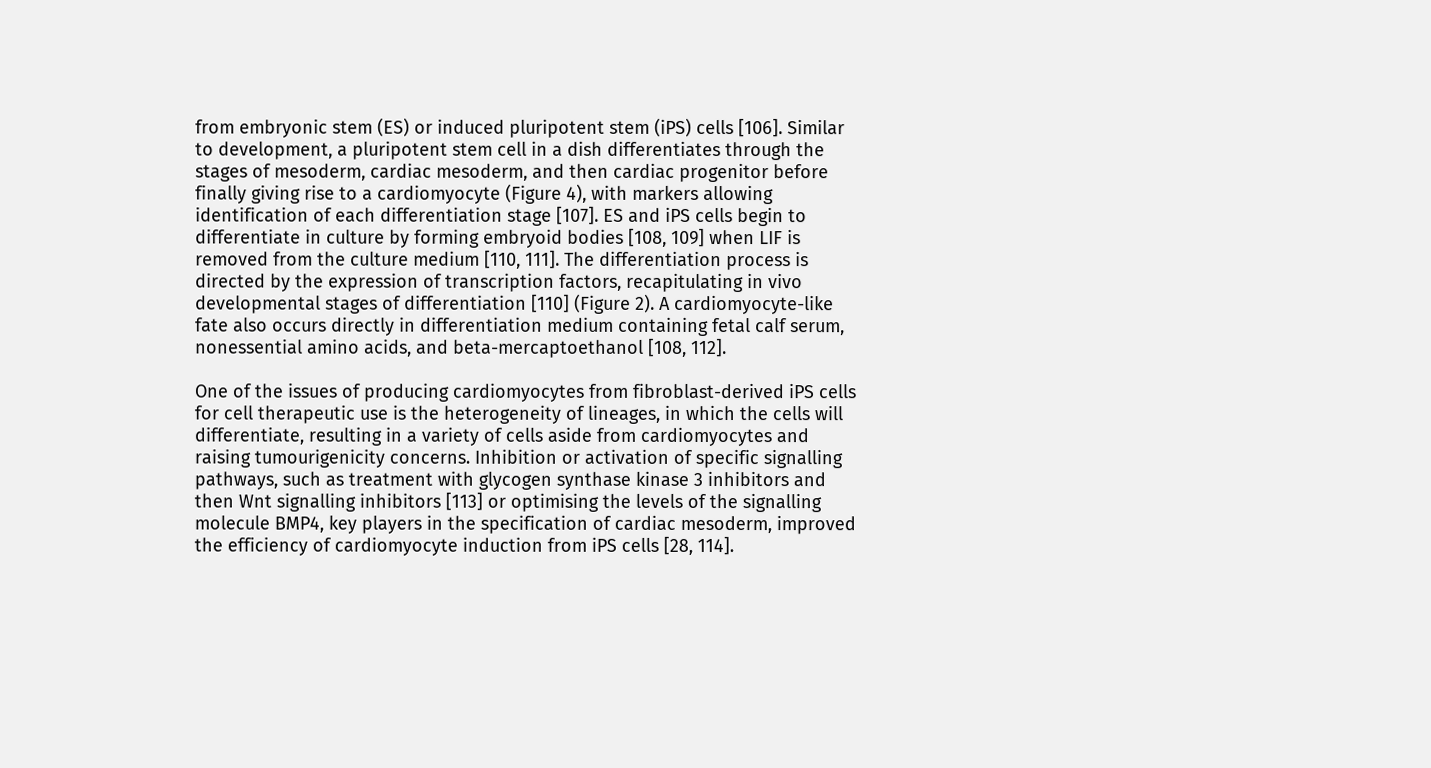from embryonic stem (ES) or induced pluripotent stem (iPS) cells [106]. Similar to development, a pluripotent stem cell in a dish differentiates through the stages of mesoderm, cardiac mesoderm, and then cardiac progenitor before finally giving rise to a cardiomyocyte (Figure 4), with markers allowing identification of each differentiation stage [107]. ES and iPS cells begin to differentiate in culture by forming embryoid bodies [108, 109] when LIF is removed from the culture medium [110, 111]. The differentiation process is directed by the expression of transcription factors, recapitulating in vivo developmental stages of differentiation [110] (Figure 2). A cardiomyocyte-like fate also occurs directly in differentiation medium containing fetal calf serum, nonessential amino acids, and beta-mercaptoethanol [108, 112].

One of the issues of producing cardiomyocytes from fibroblast-derived iPS cells for cell therapeutic use is the heterogeneity of lineages, in which the cells will differentiate, resulting in a variety of cells aside from cardiomyocytes and raising tumourigenicity concerns. Inhibition or activation of specific signalling pathways, such as treatment with glycogen synthase kinase 3 inhibitors and then Wnt signalling inhibitors [113] or optimising the levels of the signalling molecule BMP4, key players in the specification of cardiac mesoderm, improved the efficiency of cardiomyocyte induction from iPS cells [28, 114].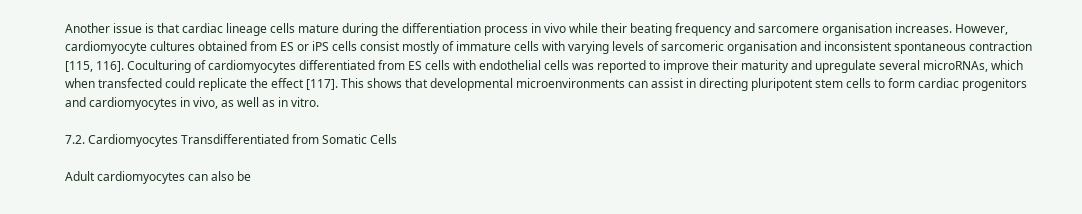Another issue is that cardiac lineage cells mature during the differentiation process in vivo while their beating frequency and sarcomere organisation increases. However, cardiomyocyte cultures obtained from ES or iPS cells consist mostly of immature cells with varying levels of sarcomeric organisation and inconsistent spontaneous contraction [115, 116]. Coculturing of cardiomyocytes differentiated from ES cells with endothelial cells was reported to improve their maturity and upregulate several microRNAs, which when transfected could replicate the effect [117]. This shows that developmental microenvironments can assist in directing pluripotent stem cells to form cardiac progenitors and cardiomyocytes in vivo, as well as in vitro.

7.2. Cardiomyocytes Transdifferentiated from Somatic Cells

Adult cardiomyocytes can also be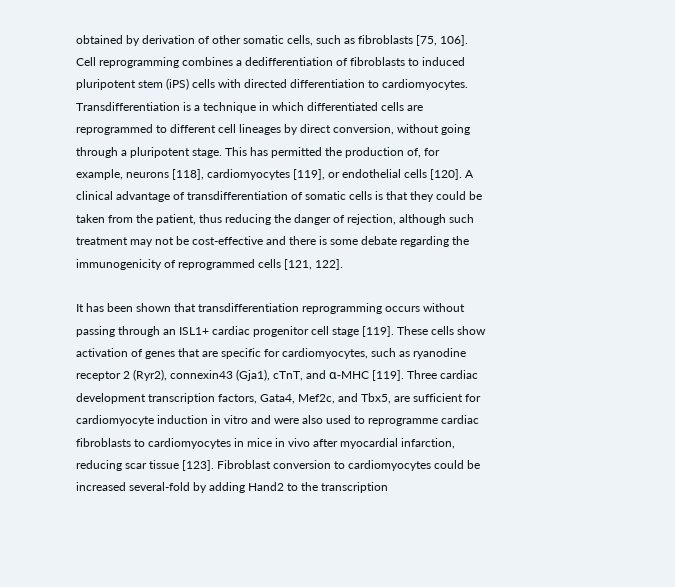obtained by derivation of other somatic cells, such as fibroblasts [75, 106]. Cell reprogramming combines a dedifferentiation of fibroblasts to induced pluripotent stem (iPS) cells with directed differentiation to cardiomyocytes. Transdifferentiation is a technique in which differentiated cells are reprogrammed to different cell lineages by direct conversion, without going through a pluripotent stage. This has permitted the production of, for example, neurons [118], cardiomyocytes [119], or endothelial cells [120]. A clinical advantage of transdifferentiation of somatic cells is that they could be taken from the patient, thus reducing the danger of rejection, although such treatment may not be cost-effective and there is some debate regarding the immunogenicity of reprogrammed cells [121, 122].

It has been shown that transdifferentiation reprogramming occurs without passing through an ISL1+ cardiac progenitor cell stage [119]. These cells show activation of genes that are specific for cardiomyocytes, such as ryanodine receptor 2 (Ryr2), connexin43 (Gja1), cTnT, and α-MHC [119]. Three cardiac development transcription factors, Gata4, Mef2c, and Tbx5, are sufficient for cardiomyocyte induction in vitro and were also used to reprogramme cardiac fibroblasts to cardiomyocytes in mice in vivo after myocardial infarction, reducing scar tissue [123]. Fibroblast conversion to cardiomyocytes could be increased several-fold by adding Hand2 to the transcription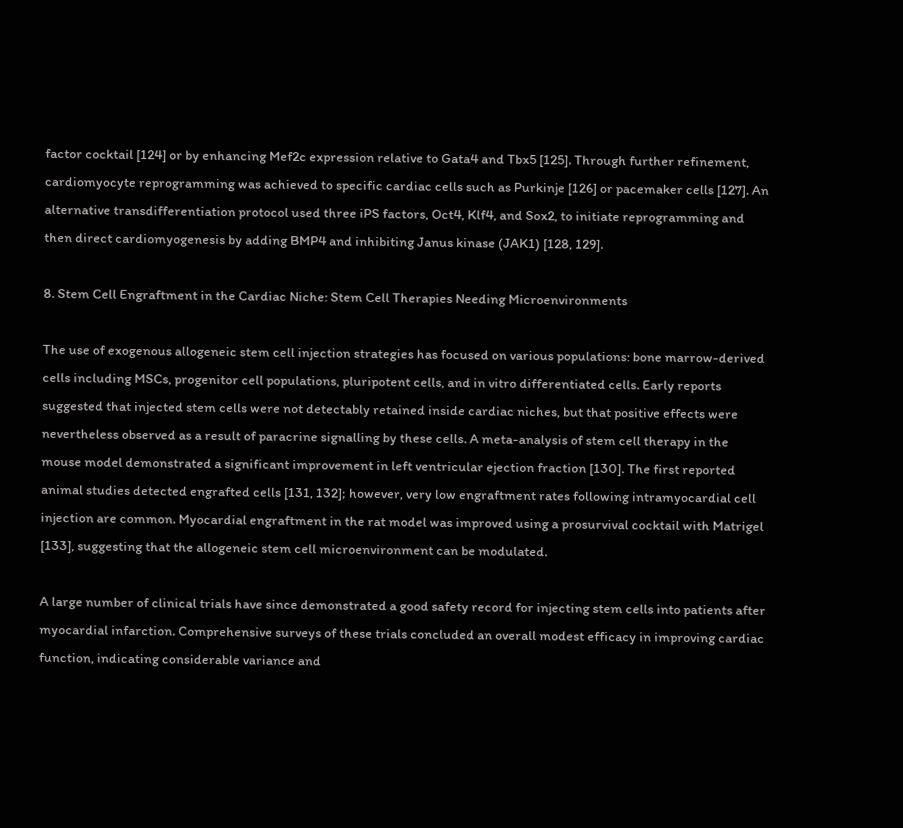factor cocktail [124] or by enhancing Mef2c expression relative to Gata4 and Tbx5 [125]. Through further refinement, cardiomyocyte reprogramming was achieved to specific cardiac cells such as Purkinje [126] or pacemaker cells [127]. An alternative transdifferentiation protocol used three iPS factors, Oct4, Klf4, and Sox2, to initiate reprogramming and then direct cardiomyogenesis by adding BMP4 and inhibiting Janus kinase (JAK1) [128, 129].

8. Stem Cell Engraftment in the Cardiac Niche: Stem Cell Therapies Needing Microenvironments

The use of exogenous allogeneic stem cell injection strategies has focused on various populations: bone marrow-derived cells including MSCs, progenitor cell populations, pluripotent cells, and in vitro differentiated cells. Early reports suggested that injected stem cells were not detectably retained inside cardiac niches, but that positive effects were nevertheless observed as a result of paracrine signalling by these cells. A meta-analysis of stem cell therapy in the mouse model demonstrated a significant improvement in left ventricular ejection fraction [130]. The first reported animal studies detected engrafted cells [131, 132]; however, very low engraftment rates following intramyocardial cell injection are common. Myocardial engraftment in the rat model was improved using a prosurvival cocktail with Matrigel [133], suggesting that the allogeneic stem cell microenvironment can be modulated.

A large number of clinical trials have since demonstrated a good safety record for injecting stem cells into patients after myocardial infarction. Comprehensive surveys of these trials concluded an overall modest efficacy in improving cardiac function, indicating considerable variance and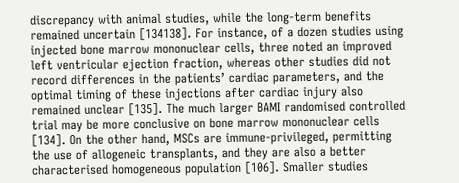discrepancy with animal studies, while the long-term benefits remained uncertain [134138]. For instance, of a dozen studies using injected bone marrow mononuclear cells, three noted an improved left ventricular ejection fraction, whereas other studies did not record differences in the patients’ cardiac parameters, and the optimal timing of these injections after cardiac injury also remained unclear [135]. The much larger BAMI randomised controlled trial may be more conclusive on bone marrow mononuclear cells [134]. On the other hand, MSCs are immune-privileged, permitting the use of allogeneic transplants, and they are also a better characterised homogeneous population [106]. Smaller studies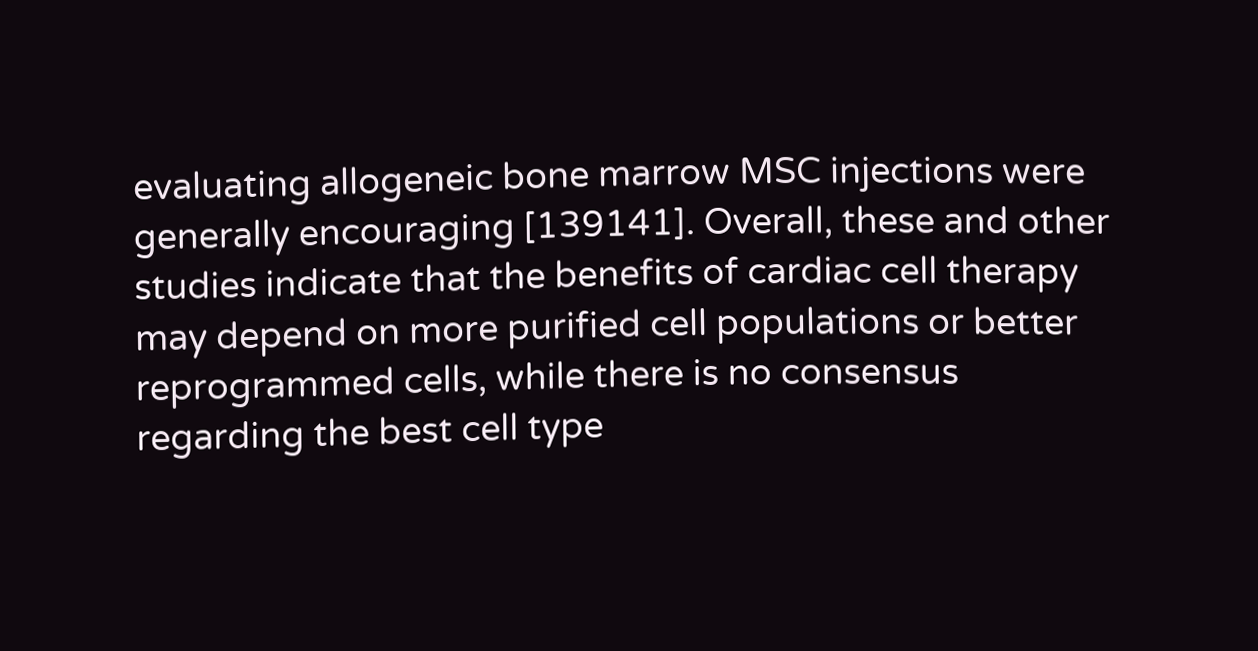evaluating allogeneic bone marrow MSC injections were generally encouraging [139141]. Overall, these and other studies indicate that the benefits of cardiac cell therapy may depend on more purified cell populations or better reprogrammed cells, while there is no consensus regarding the best cell type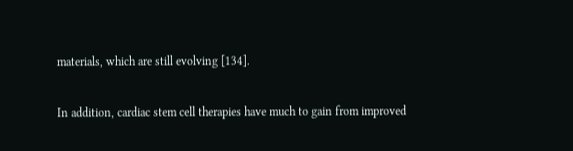materials, which are still evolving [134].

In addition, cardiac stem cell therapies have much to gain from improved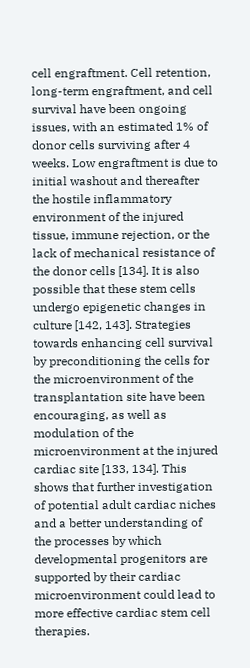cell engraftment. Cell retention, long-term engraftment, and cell survival have been ongoing issues, with an estimated 1% of donor cells surviving after 4 weeks. Low engraftment is due to initial washout and thereafter the hostile inflammatory environment of the injured tissue, immune rejection, or the lack of mechanical resistance of the donor cells [134]. It is also possible that these stem cells undergo epigenetic changes in culture [142, 143]. Strategies towards enhancing cell survival by preconditioning the cells for the microenvironment of the transplantation site have been encouraging, as well as modulation of the microenvironment at the injured cardiac site [133, 134]. This shows that further investigation of potential adult cardiac niches and a better understanding of the processes by which developmental progenitors are supported by their cardiac microenvironment could lead to more effective cardiac stem cell therapies.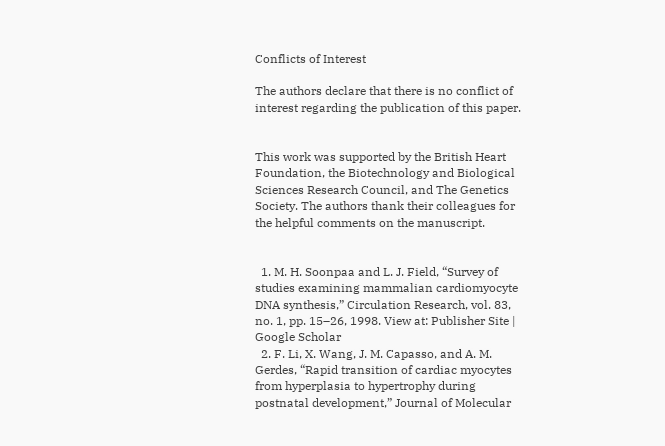Conflicts of Interest

The authors declare that there is no conflict of interest regarding the publication of this paper.


This work was supported by the British Heart Foundation, the Biotechnology and Biological Sciences Research Council, and The Genetics Society. The authors thank their colleagues for the helpful comments on the manuscript.


  1. M. H. Soonpaa and L. J. Field, “Survey of studies examining mammalian cardiomyocyte DNA synthesis,” Circulation Research, vol. 83, no. 1, pp. 15–26, 1998. View at: Publisher Site | Google Scholar
  2. F. Li, X. Wang, J. M. Capasso, and A. M. Gerdes, “Rapid transition of cardiac myocytes from hyperplasia to hypertrophy during postnatal development,” Journal of Molecular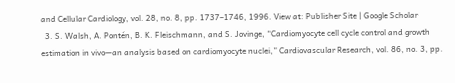and Cellular Cardiology, vol. 28, no. 8, pp. 1737–1746, 1996. View at: Publisher Site | Google Scholar
  3. S. Walsh, A. Pontén, B. K. Fleischmann, and S. Jovinge, “Cardiomyocyte cell cycle control and growth estimation in vivo—an analysis based on cardiomyocyte nuclei,” Cardiovascular Research, vol. 86, no. 3, pp.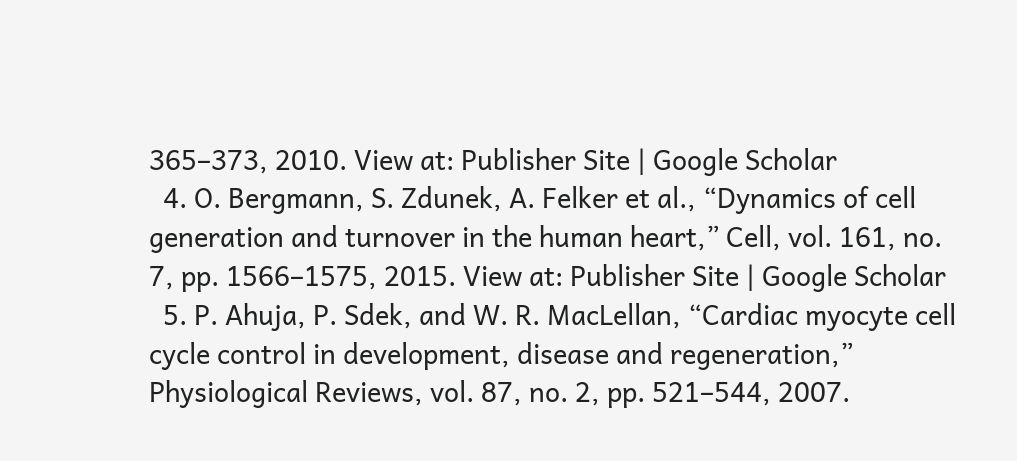365–373, 2010. View at: Publisher Site | Google Scholar
  4. O. Bergmann, S. Zdunek, A. Felker et al., “Dynamics of cell generation and turnover in the human heart,” Cell, vol. 161, no. 7, pp. 1566–1575, 2015. View at: Publisher Site | Google Scholar
  5. P. Ahuja, P. Sdek, and W. R. MacLellan, “Cardiac myocyte cell cycle control in development, disease and regeneration,” Physiological Reviews, vol. 87, no. 2, pp. 521–544, 2007.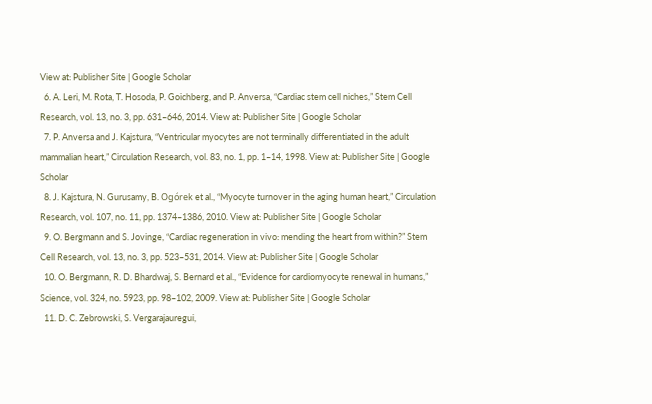View at: Publisher Site | Google Scholar
  6. A. Leri, M. Rota, T. Hosoda, P. Goichberg, and P. Anversa, “Cardiac stem cell niches,” Stem Cell Research, vol. 13, no. 3, pp. 631–646, 2014. View at: Publisher Site | Google Scholar
  7. P. Anversa and J. Kajstura, “Ventricular myocytes are not terminally differentiated in the adult mammalian heart,” Circulation Research, vol. 83, no. 1, pp. 1–14, 1998. View at: Publisher Site | Google Scholar
  8. J. Kajstura, N. Gurusamy, B. Ogórek et al., “Myocyte turnover in the aging human heart,” Circulation Research, vol. 107, no. 11, pp. 1374–1386, 2010. View at: Publisher Site | Google Scholar
  9. O. Bergmann and S. Jovinge, “Cardiac regeneration in vivo: mending the heart from within?” Stem Cell Research, vol. 13, no. 3, pp. 523–531, 2014. View at: Publisher Site | Google Scholar
  10. O. Bergmann, R. D. Bhardwaj, S. Bernard et al., “Evidence for cardiomyocyte renewal in humans,” Science, vol. 324, no. 5923, pp. 98–102, 2009. View at: Publisher Site | Google Scholar
  11. D. C. Zebrowski, S. Vergarajauregui,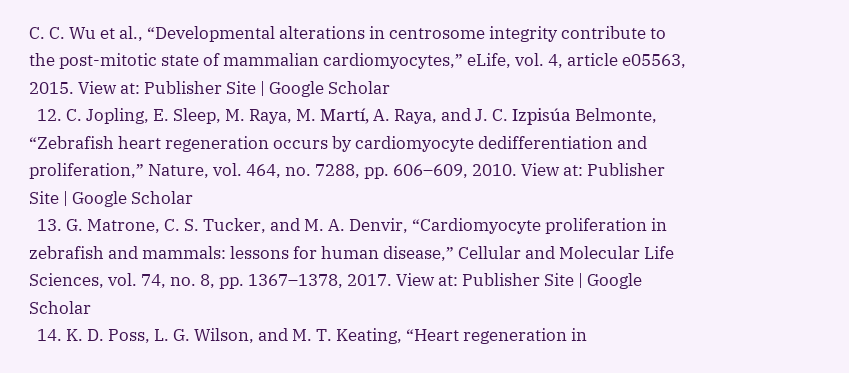C. C. Wu et al., “Developmental alterations in centrosome integrity contribute to the post-mitotic state of mammalian cardiomyocytes,” eLife, vol. 4, article e05563, 2015. View at: Publisher Site | Google Scholar
  12. C. Jopling, E. Sleep, M. Raya, M. Martí, A. Raya, and J. C. Izpisúa Belmonte, “Zebrafish heart regeneration occurs by cardiomyocyte dedifferentiation and proliferation,” Nature, vol. 464, no. 7288, pp. 606–609, 2010. View at: Publisher Site | Google Scholar
  13. G. Matrone, C. S. Tucker, and M. A. Denvir, “Cardiomyocyte proliferation in zebrafish and mammals: lessons for human disease,” Cellular and Molecular Life Sciences, vol. 74, no. 8, pp. 1367–1378, 2017. View at: Publisher Site | Google Scholar
  14. K. D. Poss, L. G. Wilson, and M. T. Keating, “Heart regeneration in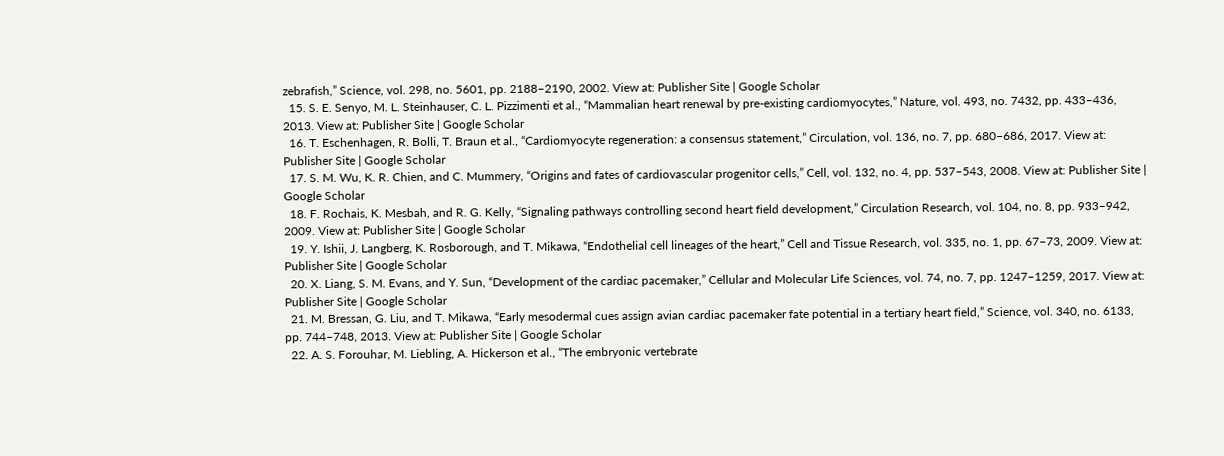zebrafish,” Science, vol. 298, no. 5601, pp. 2188–2190, 2002. View at: Publisher Site | Google Scholar
  15. S. E. Senyo, M. L. Steinhauser, C. L. Pizzimenti et al., “Mammalian heart renewal by pre-existing cardiomyocytes,” Nature, vol. 493, no. 7432, pp. 433–436, 2013. View at: Publisher Site | Google Scholar
  16. T. Eschenhagen, R. Bolli, T. Braun et al., “Cardiomyocyte regeneration: a consensus statement,” Circulation, vol. 136, no. 7, pp. 680–686, 2017. View at: Publisher Site | Google Scholar
  17. S. M. Wu, K. R. Chien, and C. Mummery, “Origins and fates of cardiovascular progenitor cells,” Cell, vol. 132, no. 4, pp. 537–543, 2008. View at: Publisher Site | Google Scholar
  18. F. Rochais, K. Mesbah, and R. G. Kelly, “Signaling pathways controlling second heart field development,” Circulation Research, vol. 104, no. 8, pp. 933–942, 2009. View at: Publisher Site | Google Scholar
  19. Y. Ishii, J. Langberg, K. Rosborough, and T. Mikawa, “Endothelial cell lineages of the heart,” Cell and Tissue Research, vol. 335, no. 1, pp. 67–73, 2009. View at: Publisher Site | Google Scholar
  20. X. Liang, S. M. Evans, and Y. Sun, “Development of the cardiac pacemaker,” Cellular and Molecular Life Sciences, vol. 74, no. 7, pp. 1247–1259, 2017. View at: Publisher Site | Google Scholar
  21. M. Bressan, G. Liu, and T. Mikawa, “Early mesodermal cues assign avian cardiac pacemaker fate potential in a tertiary heart field,” Science, vol. 340, no. 6133, pp. 744–748, 2013. View at: Publisher Site | Google Scholar
  22. A. S. Forouhar, M. Liebling, A. Hickerson et al., “The embryonic vertebrate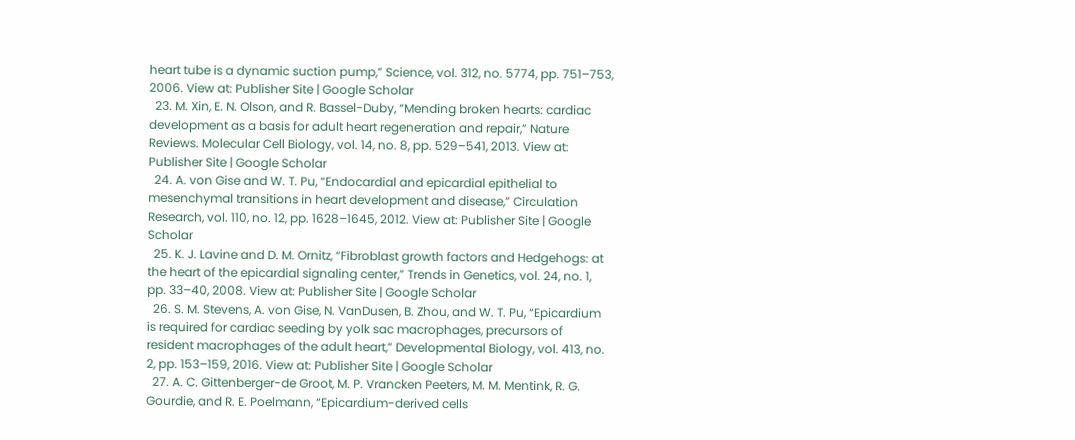heart tube is a dynamic suction pump,” Science, vol. 312, no. 5774, pp. 751–753, 2006. View at: Publisher Site | Google Scholar
  23. M. Xin, E. N. Olson, and R. Bassel-Duby, “Mending broken hearts: cardiac development as a basis for adult heart regeneration and repair,” Nature Reviews. Molecular Cell Biology, vol. 14, no. 8, pp. 529–541, 2013. View at: Publisher Site | Google Scholar
  24. A. von Gise and W. T. Pu, “Endocardial and epicardial epithelial to mesenchymal transitions in heart development and disease,” Circulation Research, vol. 110, no. 12, pp. 1628–1645, 2012. View at: Publisher Site | Google Scholar
  25. K. J. Lavine and D. M. Ornitz, “Fibroblast growth factors and Hedgehogs: at the heart of the epicardial signaling center,” Trends in Genetics, vol. 24, no. 1, pp. 33–40, 2008. View at: Publisher Site | Google Scholar
  26. S. M. Stevens, A. von Gise, N. VanDusen, B. Zhou, and W. T. Pu, “Epicardium is required for cardiac seeding by yolk sac macrophages, precursors of resident macrophages of the adult heart,” Developmental Biology, vol. 413, no. 2, pp. 153–159, 2016. View at: Publisher Site | Google Scholar
  27. A. C. Gittenberger-de Groot, M. P. Vrancken Peeters, M. M. Mentink, R. G. Gourdie, and R. E. Poelmann, “Epicardium-derived cells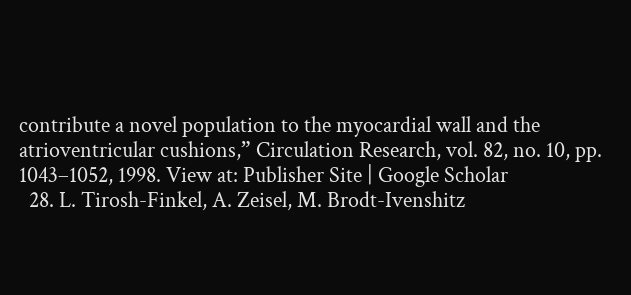contribute a novel population to the myocardial wall and the atrioventricular cushions,” Circulation Research, vol. 82, no. 10, pp. 1043–1052, 1998. View at: Publisher Site | Google Scholar
  28. L. Tirosh-Finkel, A. Zeisel, M. Brodt-Ivenshitz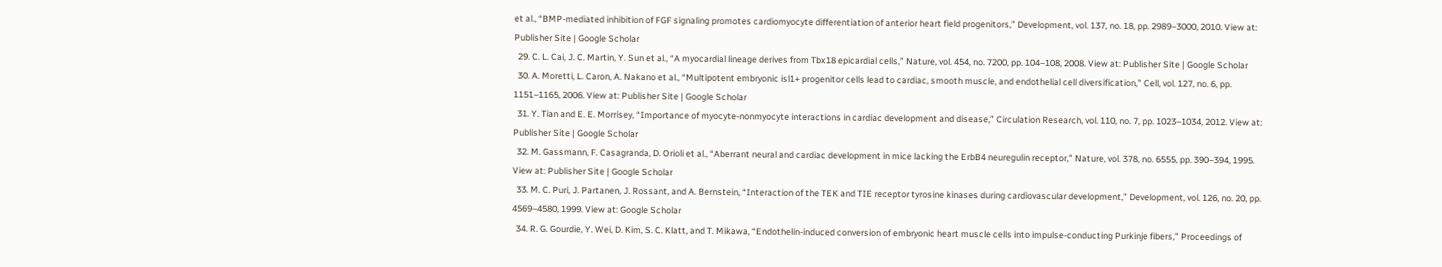et al., “BMP-mediated inhibition of FGF signaling promotes cardiomyocyte differentiation of anterior heart field progenitors,” Development, vol. 137, no. 18, pp. 2989–3000, 2010. View at: Publisher Site | Google Scholar
  29. C. L. Cai, J. C. Martin, Y. Sun et al., “A myocardial lineage derives from Tbx18 epicardial cells,” Nature, vol. 454, no. 7200, pp. 104–108, 2008. View at: Publisher Site | Google Scholar
  30. A. Moretti, L. Caron, A. Nakano et al., “Multipotent embryonic isl1+ progenitor cells lead to cardiac, smooth muscle, and endothelial cell diversification,” Cell, vol. 127, no. 6, pp. 1151–1165, 2006. View at: Publisher Site | Google Scholar
  31. Y. Tian and E. E. Morrisey, “Importance of myocyte-nonmyocyte interactions in cardiac development and disease,” Circulation Research, vol. 110, no. 7, pp. 1023–1034, 2012. View at: Publisher Site | Google Scholar
  32. M. Gassmann, F. Casagranda, D. Orioli et al., “Aberrant neural and cardiac development in mice lacking the ErbB4 neuregulin receptor,” Nature, vol. 378, no. 6555, pp. 390–394, 1995. View at: Publisher Site | Google Scholar
  33. M. C. Puri, J. Partanen, J. Rossant, and A. Bernstein, “Interaction of the TEK and TIE receptor tyrosine kinases during cardiovascular development,” Development, vol. 126, no. 20, pp. 4569–4580, 1999. View at: Google Scholar
  34. R. G. Gourdie, Y. Wei, D. Kim, S. C. Klatt, and T. Mikawa, “Endothelin-induced conversion of embryonic heart muscle cells into impulse-conducting Purkinje fibers,” Proceedings of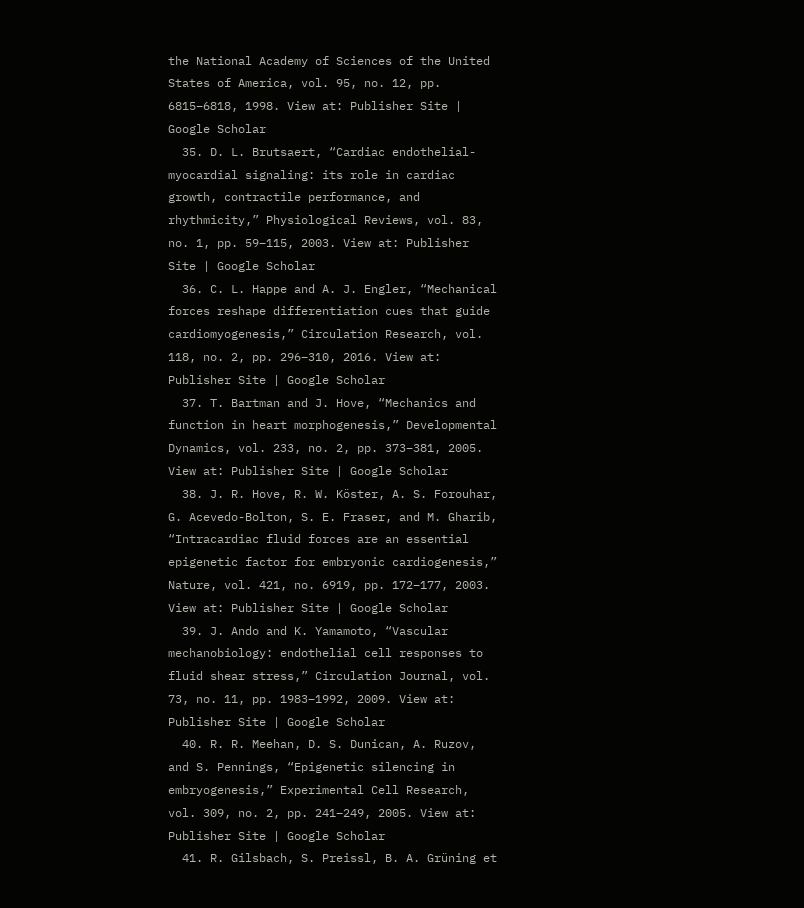the National Academy of Sciences of the United States of America, vol. 95, no. 12, pp. 6815–6818, 1998. View at: Publisher Site | Google Scholar
  35. D. L. Brutsaert, “Cardiac endothelial-myocardial signaling: its role in cardiac growth, contractile performance, and rhythmicity,” Physiological Reviews, vol. 83, no. 1, pp. 59–115, 2003. View at: Publisher Site | Google Scholar
  36. C. L. Happe and A. J. Engler, “Mechanical forces reshape differentiation cues that guide cardiomyogenesis,” Circulation Research, vol. 118, no. 2, pp. 296–310, 2016. View at: Publisher Site | Google Scholar
  37. T. Bartman and J. Hove, “Mechanics and function in heart morphogenesis,” Developmental Dynamics, vol. 233, no. 2, pp. 373–381, 2005. View at: Publisher Site | Google Scholar
  38. J. R. Hove, R. W. Köster, A. S. Forouhar, G. Acevedo-Bolton, S. E. Fraser, and M. Gharib, “Intracardiac fluid forces are an essential epigenetic factor for embryonic cardiogenesis,” Nature, vol. 421, no. 6919, pp. 172–177, 2003. View at: Publisher Site | Google Scholar
  39. J. Ando and K. Yamamoto, “Vascular mechanobiology: endothelial cell responses to fluid shear stress,” Circulation Journal, vol. 73, no. 11, pp. 1983–1992, 2009. View at: Publisher Site | Google Scholar
  40. R. R. Meehan, D. S. Dunican, A. Ruzov, and S. Pennings, “Epigenetic silencing in embryogenesis,” Experimental Cell Research, vol. 309, no. 2, pp. 241–249, 2005. View at: Publisher Site | Google Scholar
  41. R. Gilsbach, S. Preissl, B. A. Grüning et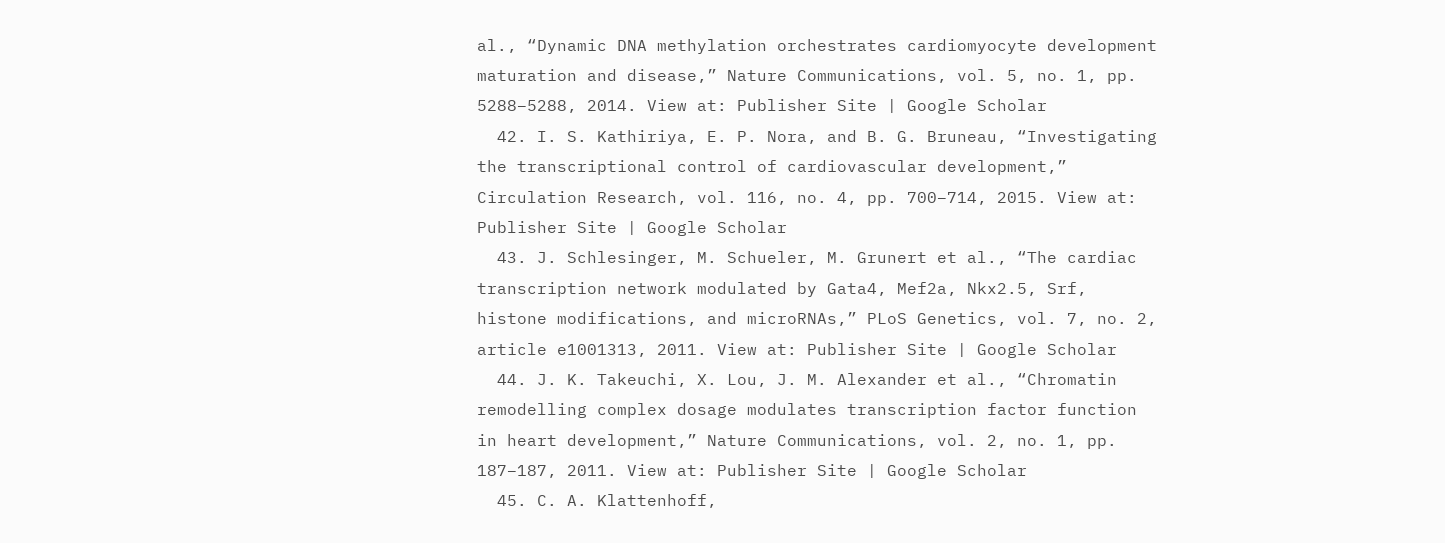al., “Dynamic DNA methylation orchestrates cardiomyocyte development maturation and disease,” Nature Communications, vol. 5, no. 1, pp. 5288–5288, 2014. View at: Publisher Site | Google Scholar
  42. I. S. Kathiriya, E. P. Nora, and B. G. Bruneau, “Investigating the transcriptional control of cardiovascular development,” Circulation Research, vol. 116, no. 4, pp. 700–714, 2015. View at: Publisher Site | Google Scholar
  43. J. Schlesinger, M. Schueler, M. Grunert et al., “The cardiac transcription network modulated by Gata4, Mef2a, Nkx2.5, Srf, histone modifications, and microRNAs,” PLoS Genetics, vol. 7, no. 2, article e1001313, 2011. View at: Publisher Site | Google Scholar
  44. J. K. Takeuchi, X. Lou, J. M. Alexander et al., “Chromatin remodelling complex dosage modulates transcription factor function in heart development,” Nature Communications, vol. 2, no. 1, pp. 187–187, 2011. View at: Publisher Site | Google Scholar
  45. C. A. Klattenhoff,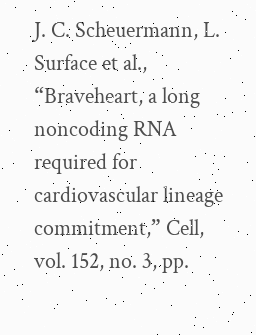J. C. Scheuermann, L. Surface et al., “Braveheart, a long noncoding RNA required for cardiovascular lineage commitment,” Cell, vol. 152, no. 3, pp.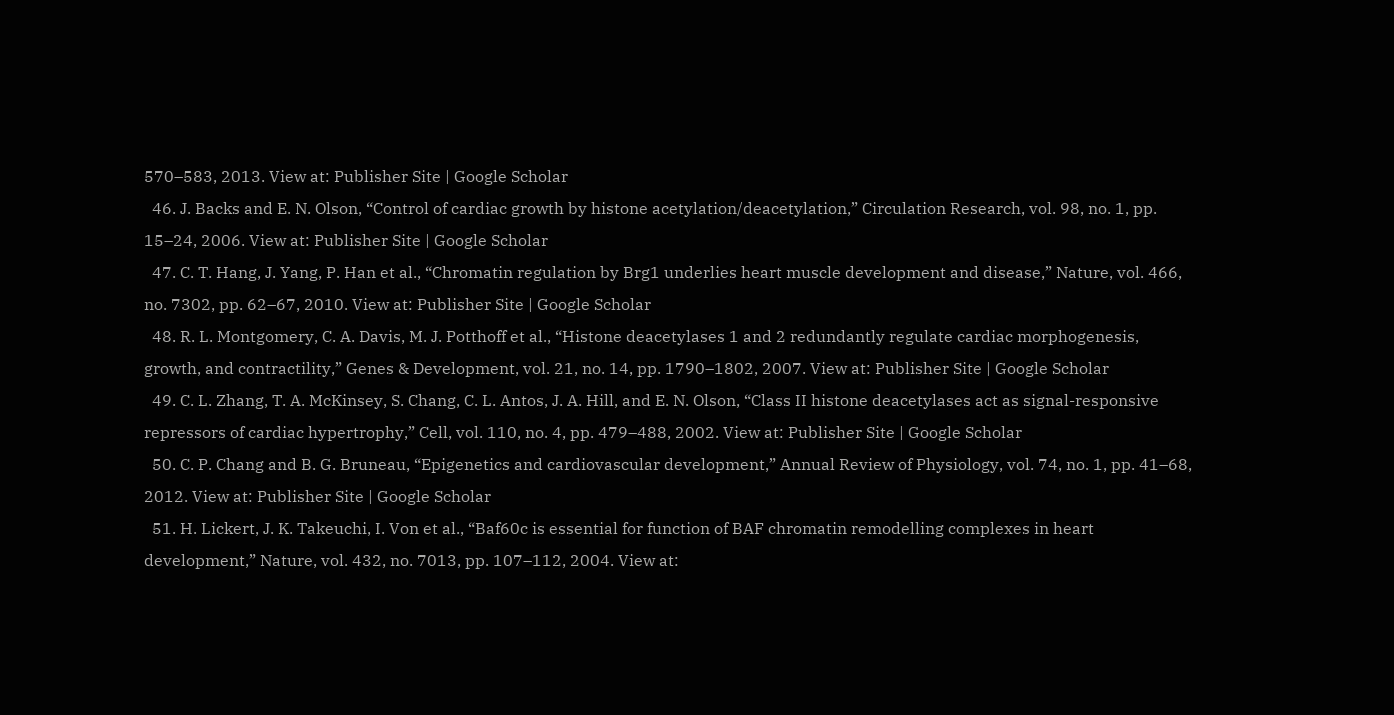570–583, 2013. View at: Publisher Site | Google Scholar
  46. J. Backs and E. N. Olson, “Control of cardiac growth by histone acetylation/deacetylation,” Circulation Research, vol. 98, no. 1, pp. 15–24, 2006. View at: Publisher Site | Google Scholar
  47. C. T. Hang, J. Yang, P. Han et al., “Chromatin regulation by Brg1 underlies heart muscle development and disease,” Nature, vol. 466, no. 7302, pp. 62–67, 2010. View at: Publisher Site | Google Scholar
  48. R. L. Montgomery, C. A. Davis, M. J. Potthoff et al., “Histone deacetylases 1 and 2 redundantly regulate cardiac morphogenesis, growth, and contractility,” Genes & Development, vol. 21, no. 14, pp. 1790–1802, 2007. View at: Publisher Site | Google Scholar
  49. C. L. Zhang, T. A. McKinsey, S. Chang, C. L. Antos, J. A. Hill, and E. N. Olson, “Class II histone deacetylases act as signal-responsive repressors of cardiac hypertrophy,” Cell, vol. 110, no. 4, pp. 479–488, 2002. View at: Publisher Site | Google Scholar
  50. C. P. Chang and B. G. Bruneau, “Epigenetics and cardiovascular development,” Annual Review of Physiology, vol. 74, no. 1, pp. 41–68, 2012. View at: Publisher Site | Google Scholar
  51. H. Lickert, J. K. Takeuchi, I. Von et al., “Baf60c is essential for function of BAF chromatin remodelling complexes in heart development,” Nature, vol. 432, no. 7013, pp. 107–112, 2004. View at: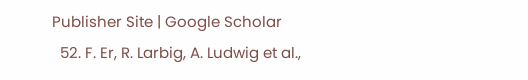Publisher Site | Google Scholar
  52. F. Er, R. Larbig, A. Ludwig et al.,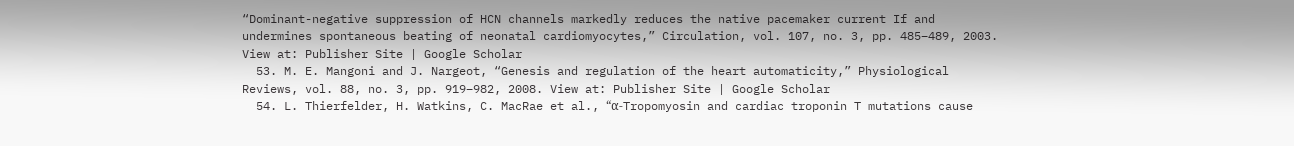“Dominant-negative suppression of HCN channels markedly reduces the native pacemaker current If and undermines spontaneous beating of neonatal cardiomyocytes,” Circulation, vol. 107, no. 3, pp. 485–489, 2003. View at: Publisher Site | Google Scholar
  53. M. E. Mangoni and J. Nargeot, “Genesis and regulation of the heart automaticity,” Physiological Reviews, vol. 88, no. 3, pp. 919–982, 2008. View at: Publisher Site | Google Scholar
  54. L. Thierfelder, H. Watkins, C. MacRae et al., “α-Tropomyosin and cardiac troponin T mutations cause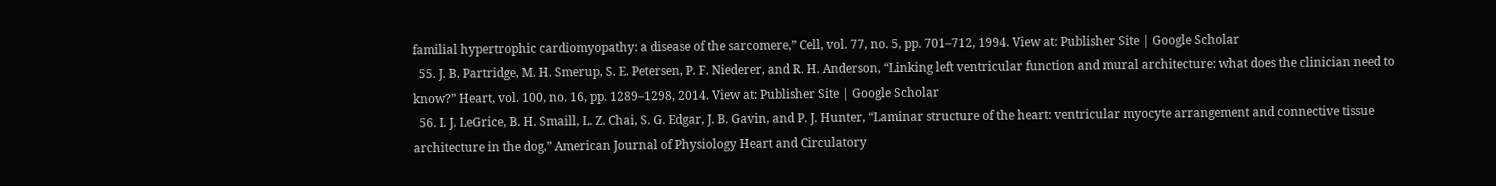familial hypertrophic cardiomyopathy: a disease of the sarcomere,” Cell, vol. 77, no. 5, pp. 701–712, 1994. View at: Publisher Site | Google Scholar
  55. J. B. Partridge, M. H. Smerup, S. E. Petersen, P. F. Niederer, and R. H. Anderson, “Linking left ventricular function and mural architecture: what does the clinician need to know?” Heart, vol. 100, no. 16, pp. 1289–1298, 2014. View at: Publisher Site | Google Scholar
  56. I. J. LeGrice, B. H. Smaill, L. Z. Chai, S. G. Edgar, J. B. Gavin, and P. J. Hunter, “Laminar structure of the heart: ventricular myocyte arrangement and connective tissue architecture in the dog,” American Journal of Physiology Heart and Circulatory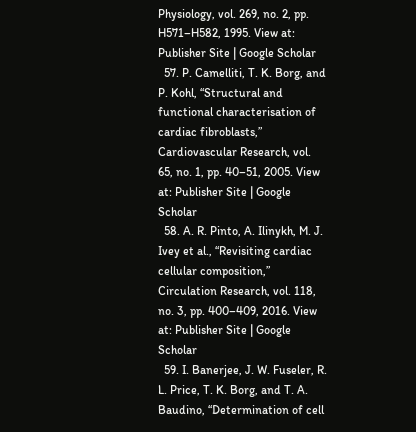Physiology, vol. 269, no. 2, pp. H571–H582, 1995. View at: Publisher Site | Google Scholar
  57. P. Camelliti, T. K. Borg, and P. Kohl, “Structural and functional characterisation of cardiac fibroblasts,” Cardiovascular Research, vol. 65, no. 1, pp. 40–51, 2005. View at: Publisher Site | Google Scholar
  58. A. R. Pinto, A. Ilinykh, M. J. Ivey et al., “Revisiting cardiac cellular composition,” Circulation Research, vol. 118, no. 3, pp. 400–409, 2016. View at: Publisher Site | Google Scholar
  59. I. Banerjee, J. W. Fuseler, R. L. Price, T. K. Borg, and T. A. Baudino, “Determination of cell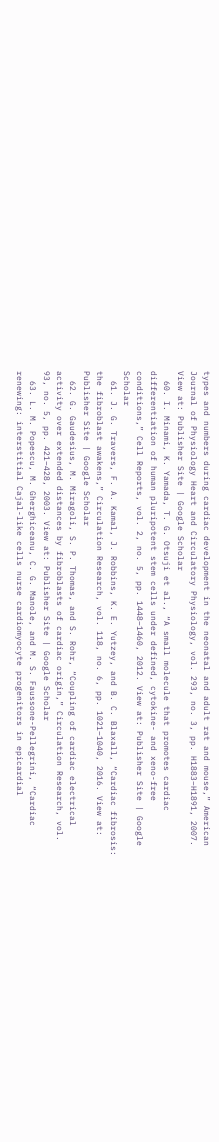types and numbers during cardiac development in the neonatal and adult rat and mouse,” American Journal of Physiology Heart and Circulatory Physiology, vol. 293, no. 3, pp. H1883–H1891, 2007. View at: Publisher Site | Google Scholar
  60. I. Minami, K. Yamada, T. G. Otsuji et al., “A small molecule that promotes cardiac differentiation of human pluripotent stem cells under defined, cytokine- and xeno-free conditions,” Cell Reports, vol. 2, no. 5, pp. 1448–1460, 2012. View at: Publisher Site | Google Scholar
  61. J. G. Travers, F. A. Kamal, J. Robbins, K. E. Yutzey, and B. C. Blaxall, “Cardiac fibrosis: the fibroblast awakens,” Circulation Research, vol. 118, no. 6, pp. 1021–1040, 2016. View at: Publisher Site | Google Scholar
  62. G. Gaudesius, M. Miragoli, S. P. Thomas, and S. Rohr, “Coupling of cardiac electrical activity over extended distances by fibroblasts of cardiac origin,” Circulation Research, vol. 93, no. 5, pp. 421–428, 2003. View at: Publisher Site | Google Scholar
  63. L. M. Popescu, M. Gherghiceanu, C. G. Manole, and M. S. Faussone-Pellegrini, “Cardiac renewing: interstitial Cajal-like cells nurse cardiomyocyte progenitors in epicardial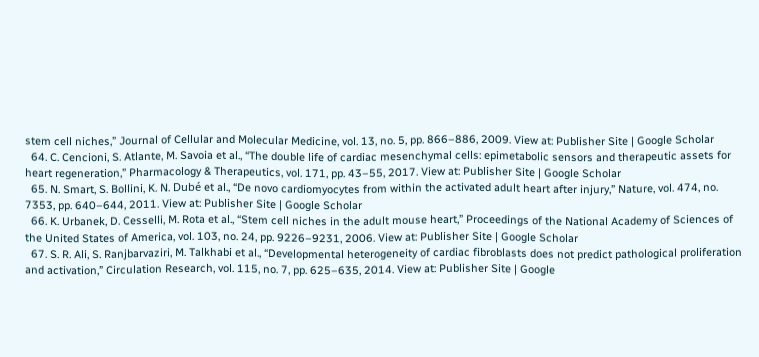stem cell niches,” Journal of Cellular and Molecular Medicine, vol. 13, no. 5, pp. 866–886, 2009. View at: Publisher Site | Google Scholar
  64. C. Cencioni, S. Atlante, M. Savoia et al., “The double life of cardiac mesenchymal cells: epimetabolic sensors and therapeutic assets for heart regeneration,” Pharmacology & Therapeutics, vol. 171, pp. 43–55, 2017. View at: Publisher Site | Google Scholar
  65. N. Smart, S. Bollini, K. N. Dubé et al., “De novo cardiomyocytes from within the activated adult heart after injury,” Nature, vol. 474, no. 7353, pp. 640–644, 2011. View at: Publisher Site | Google Scholar
  66. K. Urbanek, D. Cesselli, M. Rota et al., “Stem cell niches in the adult mouse heart,” Proceedings of the National Academy of Sciences of the United States of America, vol. 103, no. 24, pp. 9226–9231, 2006. View at: Publisher Site | Google Scholar
  67. S. R. Ali, S. Ranjbarvaziri, M. Talkhabi et al., “Developmental heterogeneity of cardiac fibroblasts does not predict pathological proliferation and activation,” Circulation Research, vol. 115, no. 7, pp. 625–635, 2014. View at: Publisher Site | Google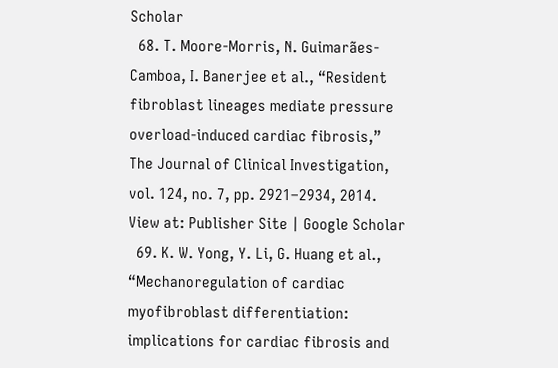Scholar
  68. T. Moore-Morris, N. Guimarães-Camboa, I. Banerjee et al., “Resident fibroblast lineages mediate pressure overload-induced cardiac fibrosis,” The Journal of Clinical Investigation, vol. 124, no. 7, pp. 2921–2934, 2014. View at: Publisher Site | Google Scholar
  69. K. W. Yong, Y. Li, G. Huang et al., “Mechanoregulation of cardiac myofibroblast differentiation: implications for cardiac fibrosis and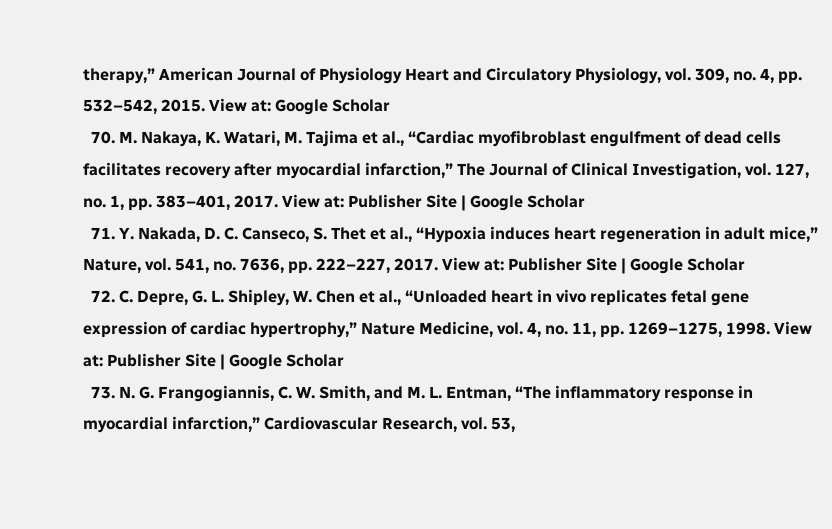therapy,” American Journal of Physiology Heart and Circulatory Physiology, vol. 309, no. 4, pp. 532–542, 2015. View at: Google Scholar
  70. M. Nakaya, K. Watari, M. Tajima et al., “Cardiac myofibroblast engulfment of dead cells facilitates recovery after myocardial infarction,” The Journal of Clinical Investigation, vol. 127, no. 1, pp. 383–401, 2017. View at: Publisher Site | Google Scholar
  71. Y. Nakada, D. C. Canseco, S. Thet et al., “Hypoxia induces heart regeneration in adult mice,” Nature, vol. 541, no. 7636, pp. 222–227, 2017. View at: Publisher Site | Google Scholar
  72. C. Depre, G. L. Shipley, W. Chen et al., “Unloaded heart in vivo replicates fetal gene expression of cardiac hypertrophy,” Nature Medicine, vol. 4, no. 11, pp. 1269–1275, 1998. View at: Publisher Site | Google Scholar
  73. N. G. Frangogiannis, C. W. Smith, and M. L. Entman, “The inflammatory response in myocardial infarction,” Cardiovascular Research, vol. 53,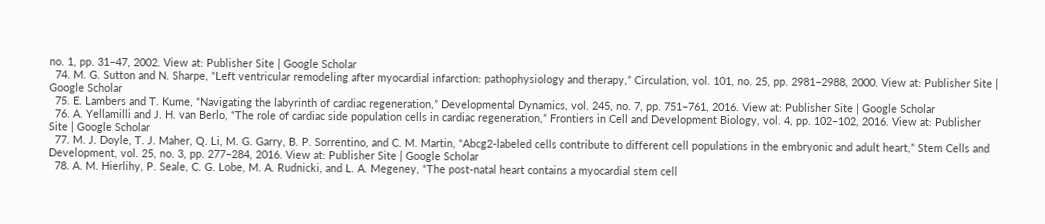no. 1, pp. 31–47, 2002. View at: Publisher Site | Google Scholar
  74. M. G. Sutton and N. Sharpe, “Left ventricular remodeling after myocardial infarction: pathophysiology and therapy,” Circulation, vol. 101, no. 25, pp. 2981–2988, 2000. View at: Publisher Site | Google Scholar
  75. E. Lambers and T. Kume, “Navigating the labyrinth of cardiac regeneration,” Developmental Dynamics, vol. 245, no. 7, pp. 751–761, 2016. View at: Publisher Site | Google Scholar
  76. A. Yellamilli and J. H. van Berlo, “The role of cardiac side population cells in cardiac regeneration,” Frontiers in Cell and Development Biology, vol. 4, pp. 102–102, 2016. View at: Publisher Site | Google Scholar
  77. M. J. Doyle, T. J. Maher, Q. Li, M. G. Garry, B. P. Sorrentino, and C. M. Martin, “Abcg2-labeled cells contribute to different cell populations in the embryonic and adult heart,” Stem Cells and Development, vol. 25, no. 3, pp. 277–284, 2016. View at: Publisher Site | Google Scholar
  78. A. M. Hierlihy, P. Seale, C. G. Lobe, M. A. Rudnicki, and L. A. Megeney, “The post-natal heart contains a myocardial stem cell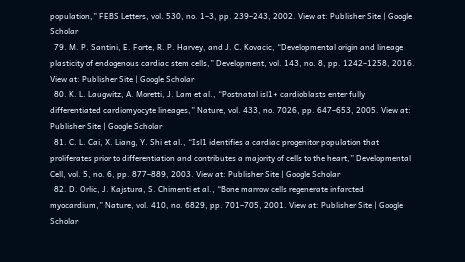population,” FEBS Letters, vol. 530, no. 1–3, pp. 239–243, 2002. View at: Publisher Site | Google Scholar
  79. M. P. Santini, E. Forte, R. P. Harvey, and J. C. Kovacic, “Developmental origin and lineage plasticity of endogenous cardiac stem cells,” Development, vol. 143, no. 8, pp. 1242–1258, 2016. View at: Publisher Site | Google Scholar
  80. K. L. Laugwitz, A. Moretti, J. Lam et al., “Postnatal isl1+ cardioblasts enter fully differentiated cardiomyocyte lineages,” Nature, vol. 433, no. 7026, pp. 647–653, 2005. View at: Publisher Site | Google Scholar
  81. C. L. Cai, X. Liang, Y. Shi et al., “Isl1 identifies a cardiac progenitor population that proliferates prior to differentiation and contributes a majority of cells to the heart,” Developmental Cell, vol. 5, no. 6, pp. 877–889, 2003. View at: Publisher Site | Google Scholar
  82. D. Orlic, J. Kajstura, S. Chimenti et al., “Bone marrow cells regenerate infarcted myocardium,” Nature, vol. 410, no. 6829, pp. 701–705, 2001. View at: Publisher Site | Google Scholar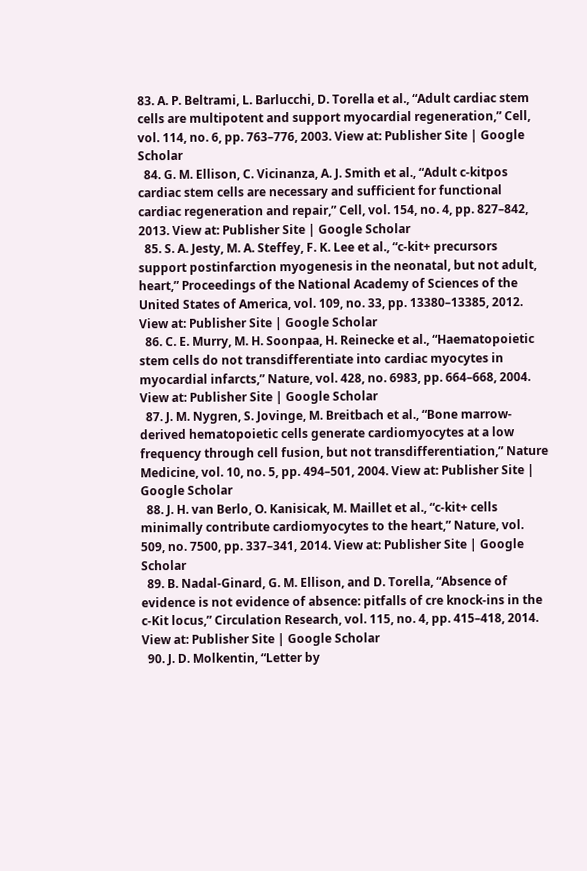83. A. P. Beltrami, L. Barlucchi, D. Torella et al., “Adult cardiac stem cells are multipotent and support myocardial regeneration,” Cell, vol. 114, no. 6, pp. 763–776, 2003. View at: Publisher Site | Google Scholar
  84. G. M. Ellison, C. Vicinanza, A. J. Smith et al., “Adult c-kitpos cardiac stem cells are necessary and sufficient for functional cardiac regeneration and repair,” Cell, vol. 154, no. 4, pp. 827–842, 2013. View at: Publisher Site | Google Scholar
  85. S. A. Jesty, M. A. Steffey, F. K. Lee et al., “c-kit+ precursors support postinfarction myogenesis in the neonatal, but not adult, heart,” Proceedings of the National Academy of Sciences of the United States of America, vol. 109, no. 33, pp. 13380–13385, 2012. View at: Publisher Site | Google Scholar
  86. C. E. Murry, M. H. Soonpaa, H. Reinecke et al., “Haematopoietic stem cells do not transdifferentiate into cardiac myocytes in myocardial infarcts,” Nature, vol. 428, no. 6983, pp. 664–668, 2004. View at: Publisher Site | Google Scholar
  87. J. M. Nygren, S. Jovinge, M. Breitbach et al., “Bone marrow-derived hematopoietic cells generate cardiomyocytes at a low frequency through cell fusion, but not transdifferentiation,” Nature Medicine, vol. 10, no. 5, pp. 494–501, 2004. View at: Publisher Site | Google Scholar
  88. J. H. van Berlo, O. Kanisicak, M. Maillet et al., “c-kit+ cells minimally contribute cardiomyocytes to the heart,” Nature, vol. 509, no. 7500, pp. 337–341, 2014. View at: Publisher Site | Google Scholar
  89. B. Nadal-Ginard, G. M. Ellison, and D. Torella, “Absence of evidence is not evidence of absence: pitfalls of cre knock-ins in the c-Kit locus,” Circulation Research, vol. 115, no. 4, pp. 415–418, 2014. View at: Publisher Site | Google Scholar
  90. J. D. Molkentin, “Letter by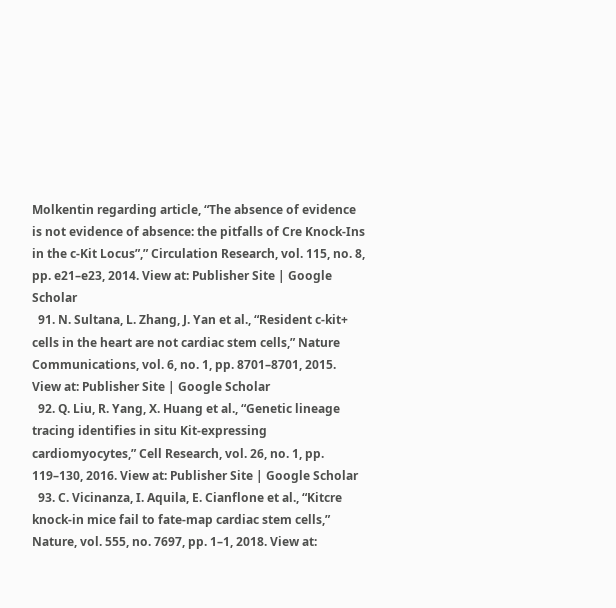Molkentin regarding article, “The absence of evidence is not evidence of absence: the pitfalls of Cre Knock-Ins in the c-Kit Locus”,” Circulation Research, vol. 115, no. 8, pp. e21–e23, 2014. View at: Publisher Site | Google Scholar
  91. N. Sultana, L. Zhang, J. Yan et al., “Resident c-kit+ cells in the heart are not cardiac stem cells,” Nature Communications, vol. 6, no. 1, pp. 8701–8701, 2015. View at: Publisher Site | Google Scholar
  92. Q. Liu, R. Yang, X. Huang et al., “Genetic lineage tracing identifies in situ Kit-expressing cardiomyocytes,” Cell Research, vol. 26, no. 1, pp. 119–130, 2016. View at: Publisher Site | Google Scholar
  93. C. Vicinanza, I. Aquila, E. Cianflone et al., “Kitcre knock-in mice fail to fate-map cardiac stem cells,” Nature, vol. 555, no. 7697, pp. 1–1, 2018. View at: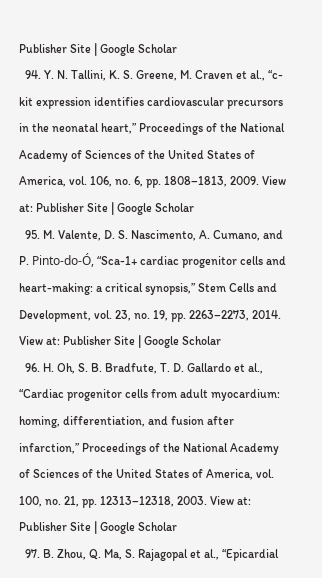Publisher Site | Google Scholar
  94. Y. N. Tallini, K. S. Greene, M. Craven et al., “c-kit expression identifies cardiovascular precursors in the neonatal heart,” Proceedings of the National Academy of Sciences of the United States of America, vol. 106, no. 6, pp. 1808–1813, 2009. View at: Publisher Site | Google Scholar
  95. M. Valente, D. S. Nascimento, A. Cumano, and P. Pinto-do-Ó, “Sca-1+ cardiac progenitor cells and heart-making: a critical synopsis,” Stem Cells and Development, vol. 23, no. 19, pp. 2263–2273, 2014. View at: Publisher Site | Google Scholar
  96. H. Oh, S. B. Bradfute, T. D. Gallardo et al., “Cardiac progenitor cells from adult myocardium: homing, differentiation, and fusion after infarction,” Proceedings of the National Academy of Sciences of the United States of America, vol. 100, no. 21, pp. 12313–12318, 2003. View at: Publisher Site | Google Scholar
  97. B. Zhou, Q. Ma, S. Rajagopal et al., “Epicardial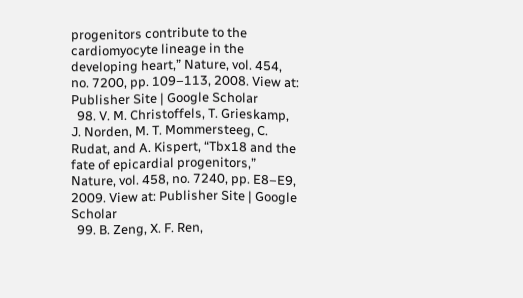progenitors contribute to the cardiomyocyte lineage in the developing heart,” Nature, vol. 454, no. 7200, pp. 109–113, 2008. View at: Publisher Site | Google Scholar
  98. V. M. Christoffels, T. Grieskamp, J. Norden, M. T. Mommersteeg, C. Rudat, and A. Kispert, “Tbx18 and the fate of epicardial progenitors,” Nature, vol. 458, no. 7240, pp. E8–E9, 2009. View at: Publisher Site | Google Scholar
  99. B. Zeng, X. F. Ren,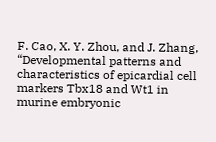F. Cao, X. Y. Zhou, and J. Zhang, “Developmental patterns and characteristics of epicardial cell markers Tbx18 and Wt1 in murine embryonic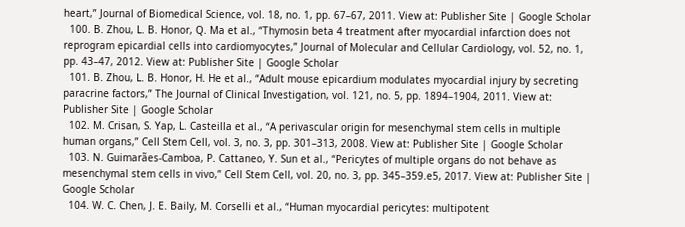heart,” Journal of Biomedical Science, vol. 18, no. 1, pp. 67–67, 2011. View at: Publisher Site | Google Scholar
  100. B. Zhou, L. B. Honor, Q. Ma et al., “Thymosin beta 4 treatment after myocardial infarction does not reprogram epicardial cells into cardiomyocytes,” Journal of Molecular and Cellular Cardiology, vol. 52, no. 1, pp. 43–47, 2012. View at: Publisher Site | Google Scholar
  101. B. Zhou, L. B. Honor, H. He et al., “Adult mouse epicardium modulates myocardial injury by secreting paracrine factors,” The Journal of Clinical Investigation, vol. 121, no. 5, pp. 1894–1904, 2011. View at: Publisher Site | Google Scholar
  102. M. Crisan, S. Yap, L. Casteilla et al., “A perivascular origin for mesenchymal stem cells in multiple human organs,” Cell Stem Cell, vol. 3, no. 3, pp. 301–313, 2008. View at: Publisher Site | Google Scholar
  103. N. Guimarães-Camboa, P. Cattaneo, Y. Sun et al., “Pericytes of multiple organs do not behave as mesenchymal stem cells in vivo,” Cell Stem Cell, vol. 20, no. 3, pp. 345–359.e5, 2017. View at: Publisher Site | Google Scholar
  104. W. C. Chen, J. E. Baily, M. Corselli et al., “Human myocardial pericytes: multipotent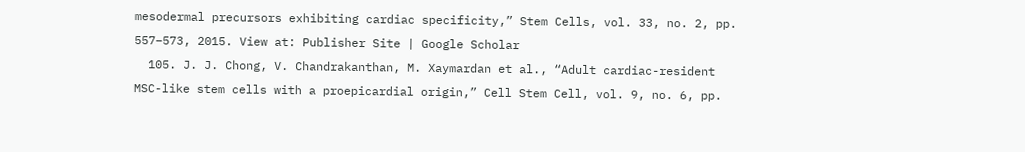mesodermal precursors exhibiting cardiac specificity,” Stem Cells, vol. 33, no. 2, pp. 557–573, 2015. View at: Publisher Site | Google Scholar
  105. J. J. Chong, V. Chandrakanthan, M. Xaymardan et al., “Adult cardiac-resident MSC-like stem cells with a proepicardial origin,” Cell Stem Cell, vol. 9, no. 6, pp.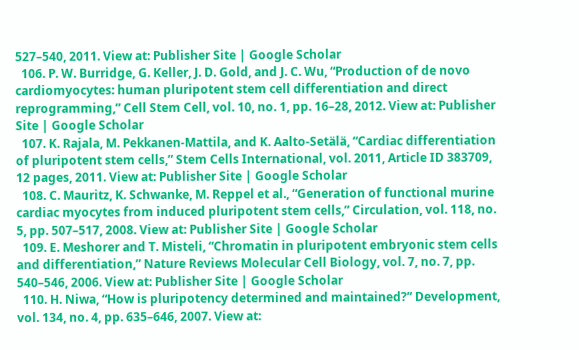527–540, 2011. View at: Publisher Site | Google Scholar
  106. P. W. Burridge, G. Keller, J. D. Gold, and J. C. Wu, “Production of de novo cardiomyocytes: human pluripotent stem cell differentiation and direct reprogramming,” Cell Stem Cell, vol. 10, no. 1, pp. 16–28, 2012. View at: Publisher Site | Google Scholar
  107. K. Rajala, M. Pekkanen-Mattila, and K. Aalto-Setälä, “Cardiac differentiation of pluripotent stem cells,” Stem Cells International, vol. 2011, Article ID 383709, 12 pages, 2011. View at: Publisher Site | Google Scholar
  108. C. Mauritz, K. Schwanke, M. Reppel et al., “Generation of functional murine cardiac myocytes from induced pluripotent stem cells,” Circulation, vol. 118, no. 5, pp. 507–517, 2008. View at: Publisher Site | Google Scholar
  109. E. Meshorer and T. Misteli, “Chromatin in pluripotent embryonic stem cells and differentiation,” Nature Reviews Molecular Cell Biology, vol. 7, no. 7, pp. 540–546, 2006. View at: Publisher Site | Google Scholar
  110. H. Niwa, “How is pluripotency determined and maintained?” Development, vol. 134, no. 4, pp. 635–646, 2007. View at: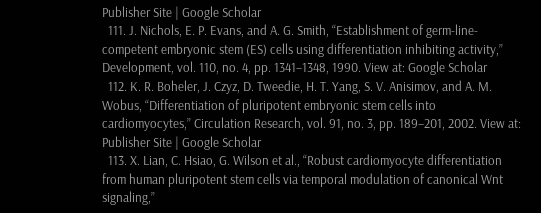Publisher Site | Google Scholar
  111. J. Nichols, E. P. Evans, and A. G. Smith, “Establishment of germ-line-competent embryonic stem (ES) cells using differentiation inhibiting activity,” Development, vol. 110, no. 4, pp. 1341–1348, 1990. View at: Google Scholar
  112. K. R. Boheler, J. Czyz, D. Tweedie, H. T. Yang, S. V. Anisimov, and A. M. Wobus, “Differentiation of pluripotent embryonic stem cells into cardiomyocytes,” Circulation Research, vol. 91, no. 3, pp. 189–201, 2002. View at: Publisher Site | Google Scholar
  113. X. Lian, C. Hsiao, G. Wilson et al., “Robust cardiomyocyte differentiation from human pluripotent stem cells via temporal modulation of canonical Wnt signaling,”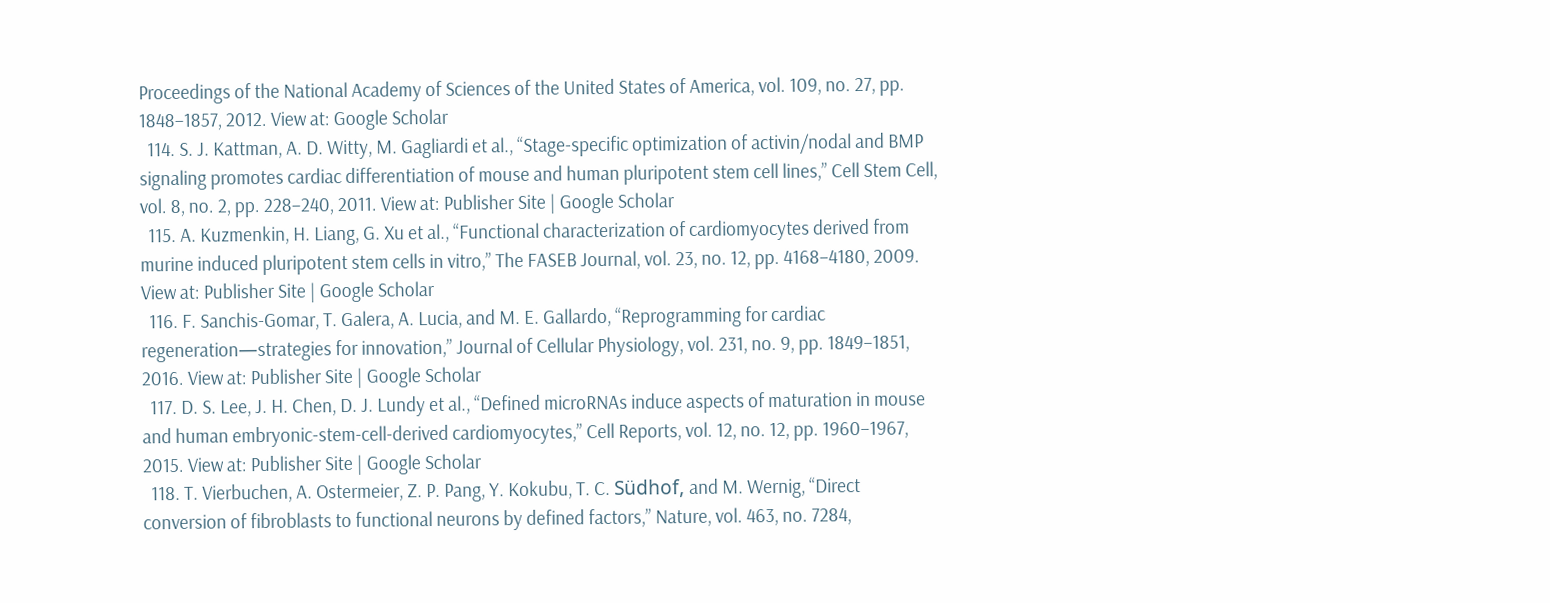Proceedings of the National Academy of Sciences of the United States of America, vol. 109, no. 27, pp. 1848–1857, 2012. View at: Google Scholar
  114. S. J. Kattman, A. D. Witty, M. Gagliardi et al., “Stage-specific optimization of activin/nodal and BMP signaling promotes cardiac differentiation of mouse and human pluripotent stem cell lines,” Cell Stem Cell, vol. 8, no. 2, pp. 228–240, 2011. View at: Publisher Site | Google Scholar
  115. A. Kuzmenkin, H. Liang, G. Xu et al., “Functional characterization of cardiomyocytes derived from murine induced pluripotent stem cells in vitro,” The FASEB Journal, vol. 23, no. 12, pp. 4168–4180, 2009. View at: Publisher Site | Google Scholar
  116. F. Sanchis-Gomar, T. Galera, A. Lucia, and M. E. Gallardo, “Reprogramming for cardiac regeneration—strategies for innovation,” Journal of Cellular Physiology, vol. 231, no. 9, pp. 1849–1851, 2016. View at: Publisher Site | Google Scholar
  117. D. S. Lee, J. H. Chen, D. J. Lundy et al., “Defined microRNAs induce aspects of maturation in mouse and human embryonic-stem-cell-derived cardiomyocytes,” Cell Reports, vol. 12, no. 12, pp. 1960–1967, 2015. View at: Publisher Site | Google Scholar
  118. T. Vierbuchen, A. Ostermeier, Z. P. Pang, Y. Kokubu, T. C. Südhof, and M. Wernig, “Direct conversion of fibroblasts to functional neurons by defined factors,” Nature, vol. 463, no. 7284,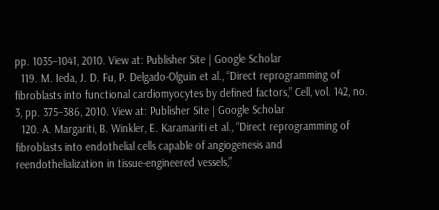pp. 1035–1041, 2010. View at: Publisher Site | Google Scholar
  119. M. Ieda, J. D. Fu, P. Delgado-Olguin et al., “Direct reprogramming of fibroblasts into functional cardiomyocytes by defined factors,” Cell, vol. 142, no. 3, pp. 375–386, 2010. View at: Publisher Site | Google Scholar
  120. A. Margariti, B. Winkler, E. Karamariti et al., “Direct reprogramming of fibroblasts into endothelial cells capable of angiogenesis and reendothelialization in tissue-engineered vessels,”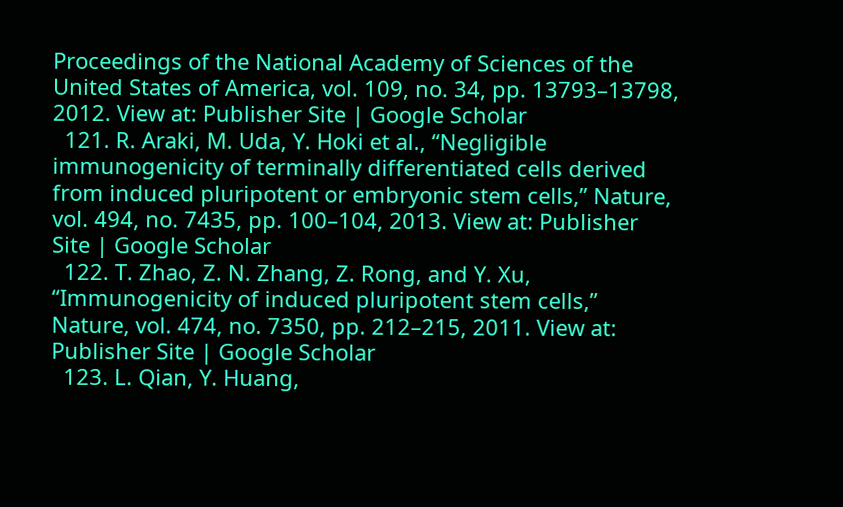Proceedings of the National Academy of Sciences of the United States of America, vol. 109, no. 34, pp. 13793–13798, 2012. View at: Publisher Site | Google Scholar
  121. R. Araki, M. Uda, Y. Hoki et al., “Negligible immunogenicity of terminally differentiated cells derived from induced pluripotent or embryonic stem cells,” Nature, vol. 494, no. 7435, pp. 100–104, 2013. View at: Publisher Site | Google Scholar
  122. T. Zhao, Z. N. Zhang, Z. Rong, and Y. Xu, “Immunogenicity of induced pluripotent stem cells,” Nature, vol. 474, no. 7350, pp. 212–215, 2011. View at: Publisher Site | Google Scholar
  123. L. Qian, Y. Huang,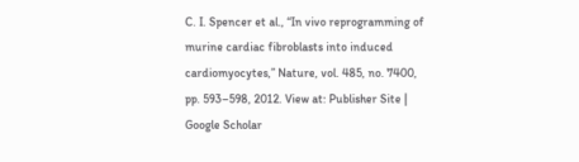C. I. Spencer et al., “In vivo reprogramming of murine cardiac fibroblasts into induced cardiomyocytes,” Nature, vol. 485, no. 7400, pp. 593–598, 2012. View at: Publisher Site | Google Scholar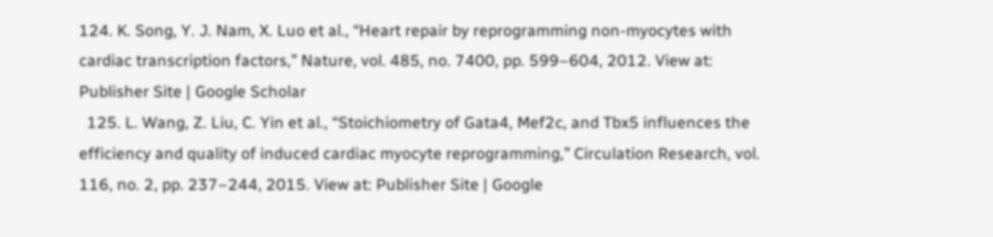124. K. Song, Y. J. Nam, X. Luo et al., “Heart repair by reprogramming non-myocytes with cardiac transcription factors,” Nature, vol. 485, no. 7400, pp. 599–604, 2012. View at: Publisher Site | Google Scholar
  125. L. Wang, Z. Liu, C. Yin et al., “Stoichiometry of Gata4, Mef2c, and Tbx5 influences the efficiency and quality of induced cardiac myocyte reprogramming,” Circulation Research, vol. 116, no. 2, pp. 237–244, 2015. View at: Publisher Site | Google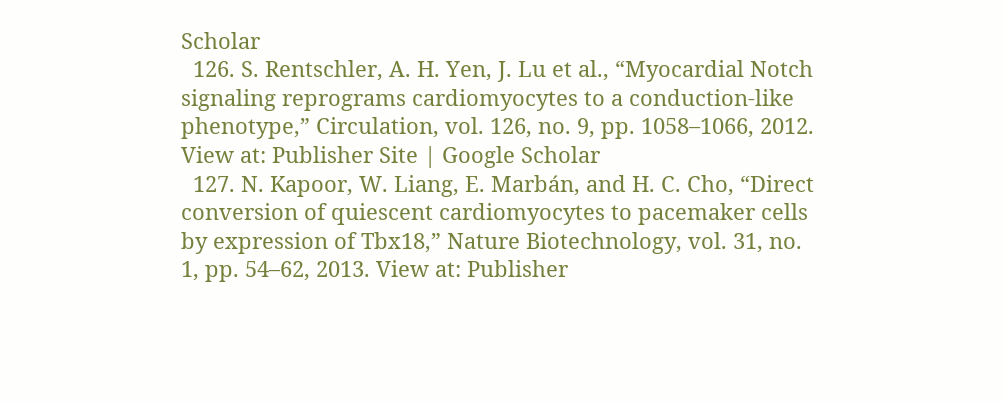Scholar
  126. S. Rentschler, A. H. Yen, J. Lu et al., “Myocardial Notch signaling reprograms cardiomyocytes to a conduction-like phenotype,” Circulation, vol. 126, no. 9, pp. 1058–1066, 2012. View at: Publisher Site | Google Scholar
  127. N. Kapoor, W. Liang, E. Marbán, and H. C. Cho, “Direct conversion of quiescent cardiomyocytes to pacemaker cells by expression of Tbx18,” Nature Biotechnology, vol. 31, no. 1, pp. 54–62, 2013. View at: Publisher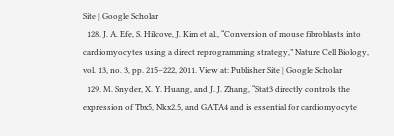Site | Google Scholar
  128. J. A. Efe, S. Hilcove, J. Kim et al., “Conversion of mouse fibroblasts into cardiomyocytes using a direct reprogramming strategy,” Nature Cell Biology, vol. 13, no. 3, pp. 215–222, 2011. View at: Publisher Site | Google Scholar
  129. M. Snyder, X. Y. Huang, and J. J. Zhang, “Stat3 directly controls the expression of Tbx5, Nkx2.5, and GATA4 and is essential for cardiomyocyte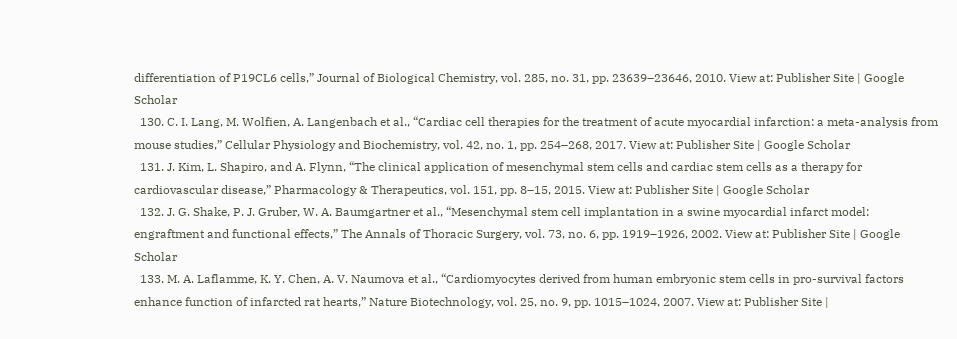differentiation of P19CL6 cells,” Journal of Biological Chemistry, vol. 285, no. 31, pp. 23639–23646, 2010. View at: Publisher Site | Google Scholar
  130. C. I. Lang, M. Wolfien, A. Langenbach et al., “Cardiac cell therapies for the treatment of acute myocardial infarction: a meta-analysis from mouse studies,” Cellular Physiology and Biochemistry, vol. 42, no. 1, pp. 254–268, 2017. View at: Publisher Site | Google Scholar
  131. J. Kim, L. Shapiro, and A. Flynn, “The clinical application of mesenchymal stem cells and cardiac stem cells as a therapy for cardiovascular disease,” Pharmacology & Therapeutics, vol. 151, pp. 8–15, 2015. View at: Publisher Site | Google Scholar
  132. J. G. Shake, P. J. Gruber, W. A. Baumgartner et al., “Mesenchymal stem cell implantation in a swine myocardial infarct model: engraftment and functional effects,” The Annals of Thoracic Surgery, vol. 73, no. 6, pp. 1919–1926, 2002. View at: Publisher Site | Google Scholar
  133. M. A. Laflamme, K. Y. Chen, A. V. Naumova et al., “Cardiomyocytes derived from human embryonic stem cells in pro-survival factors enhance function of infarcted rat hearts,” Nature Biotechnology, vol. 25, no. 9, pp. 1015–1024, 2007. View at: Publisher Site |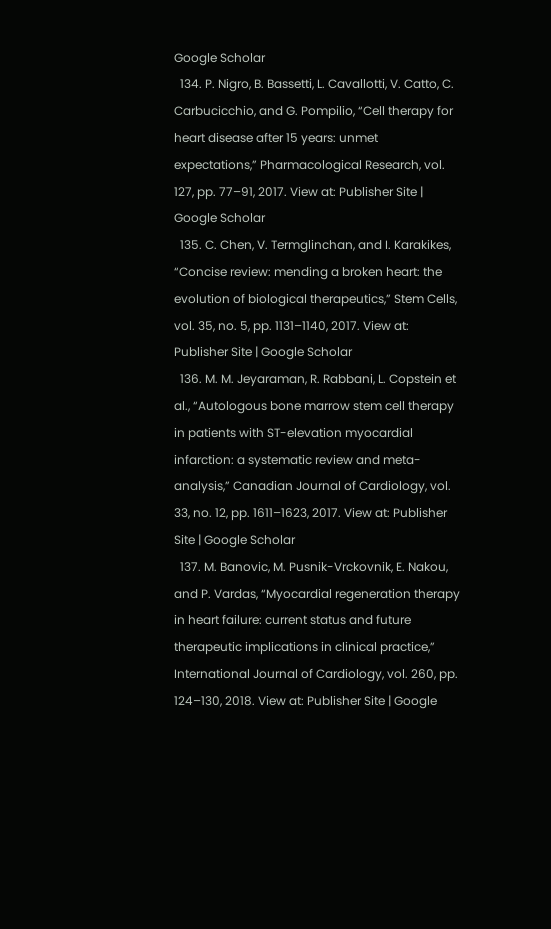Google Scholar
  134. P. Nigro, B. Bassetti, L. Cavallotti, V. Catto, C. Carbucicchio, and G. Pompilio, “Cell therapy for heart disease after 15 years: unmet expectations,” Pharmacological Research, vol. 127, pp. 77–91, 2017. View at: Publisher Site | Google Scholar
  135. C. Chen, V. Termglinchan, and I. Karakikes, “Concise review: mending a broken heart: the evolution of biological therapeutics,” Stem Cells, vol. 35, no. 5, pp. 1131–1140, 2017. View at: Publisher Site | Google Scholar
  136. M. M. Jeyaraman, R. Rabbani, L. Copstein et al., “Autologous bone marrow stem cell therapy in patients with ST-elevation myocardial infarction: a systematic review and meta-analysis,” Canadian Journal of Cardiology, vol. 33, no. 12, pp. 1611–1623, 2017. View at: Publisher Site | Google Scholar
  137. M. Banovic, M. Pusnik-Vrckovnik, E. Nakou, and P. Vardas, “Myocardial regeneration therapy in heart failure: current status and future therapeutic implications in clinical practice,” International Journal of Cardiology, vol. 260, pp. 124–130, 2018. View at: Publisher Site | Google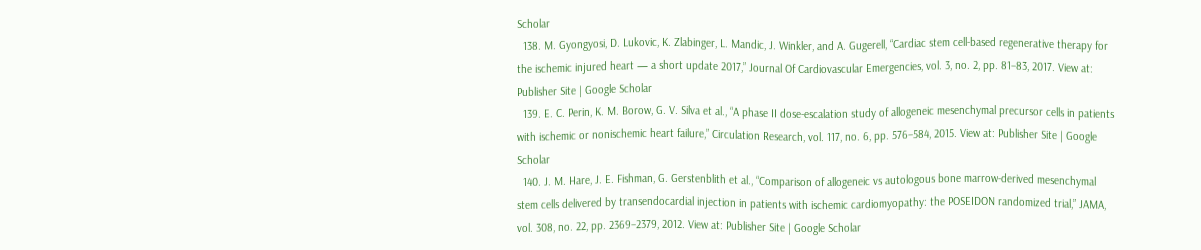Scholar
  138. M. Gyongyosi, D. Lukovic, K. Zlabinger, L. Mandic, J. Winkler, and A. Gugerell, “Cardiac stem cell-based regenerative therapy for the ischemic injured heart — a short update 2017,” Journal Of Cardiovascular Emergencies, vol. 3, no. 2, pp. 81–83, 2017. View at: Publisher Site | Google Scholar
  139. E. C. Perin, K. M. Borow, G. V. Silva et al., “A phase II dose-escalation study of allogeneic mesenchymal precursor cells in patients with ischemic or nonischemic heart failure,” Circulation Research, vol. 117, no. 6, pp. 576–584, 2015. View at: Publisher Site | Google Scholar
  140. J. M. Hare, J. E. Fishman, G. Gerstenblith et al., “Comparison of allogeneic vs autologous bone marrow-derived mesenchymal stem cells delivered by transendocardial injection in patients with ischemic cardiomyopathy: the POSEIDON randomized trial,” JAMA, vol. 308, no. 22, pp. 2369–2379, 2012. View at: Publisher Site | Google Scholar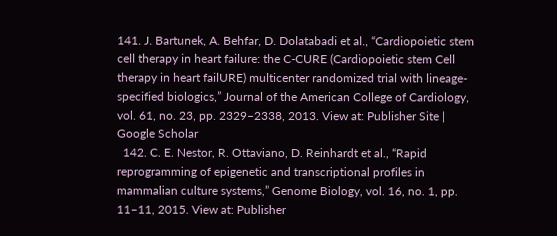141. J. Bartunek, A. Behfar, D. Dolatabadi et al., “Cardiopoietic stem cell therapy in heart failure: the C-CURE (Cardiopoietic stem Cell therapy in heart failURE) multicenter randomized trial with lineage-specified biologics,” Journal of the American College of Cardiology, vol. 61, no. 23, pp. 2329–2338, 2013. View at: Publisher Site | Google Scholar
  142. C. E. Nestor, R. Ottaviano, D. Reinhardt et al., “Rapid reprogramming of epigenetic and transcriptional profiles in mammalian culture systems,” Genome Biology, vol. 16, no. 1, pp. 11–11, 2015. View at: Publisher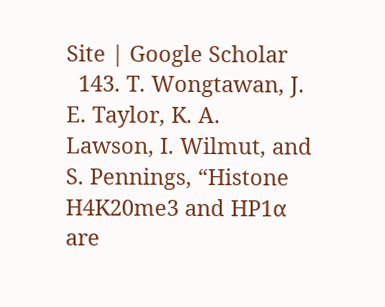Site | Google Scholar
  143. T. Wongtawan, J. E. Taylor, K. A. Lawson, I. Wilmut, and S. Pennings, “Histone H4K20me3 and HP1α are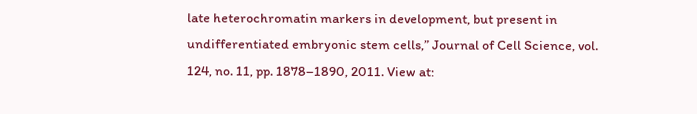late heterochromatin markers in development, but present in undifferentiated embryonic stem cells,” Journal of Cell Science, vol. 124, no. 11, pp. 1878–1890, 2011. View at: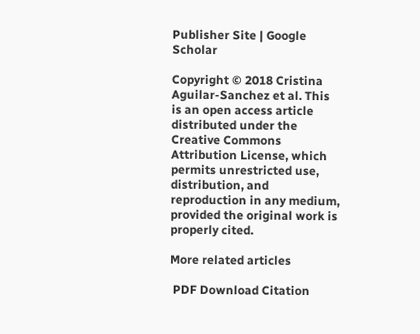Publisher Site | Google Scholar

Copyright © 2018 Cristina Aguilar-Sanchez et al. This is an open access article distributed under the Creative Commons Attribution License, which permits unrestricted use, distribution, and reproduction in any medium, provided the original work is properly cited.

More related articles

 PDF Download Citation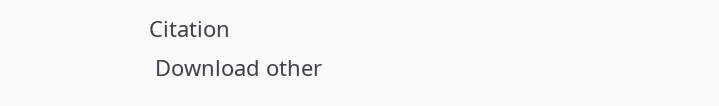Citation
 Download other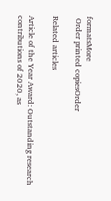formatsMore
 Order printed copiesOrder

Related articles

Article of the Year Award: Outstanding research contributions of 2020, as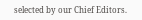selected by our Chief Editors.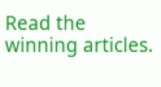Read the winning articles.